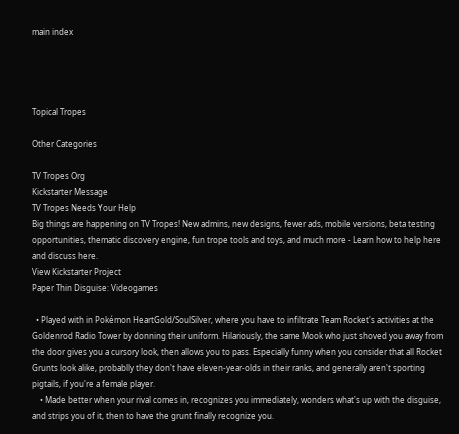main index




Topical Tropes

Other Categories

TV Tropes Org
Kickstarter Message
TV Tropes Needs Your Help
Big things are happening on TV Tropes! New admins, new designs, fewer ads, mobile versions, beta testing opportunities, thematic discovery engine, fun trope tools and toys, and much more - Learn how to help here and discuss here.
View Kickstarter Project
Paper Thin Disguise: Videogames

  • Played with in Pokémon HeartGold/SoulSilver, where you have to infiltrate Team Rocket's activities at the Goldenrod Radio Tower by donning their uniform. Hilariously, the same Mook who just shoved you away from the door gives you a cursory look, then allows you to pass. Especially funny when you consider that all Rocket Grunts look alike, probablly they don't have eleven-year-olds in their ranks, and generally aren't sporting pigtails, if you're a female player.
    • Made better when your rival comes in, recognizes you immediately, wonders what's up with the disguise, and strips you of it, then to have the grunt finally recognize you.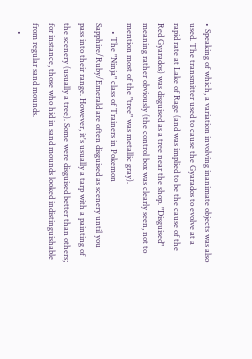• Speaking of which, a variation involving inanimate objects was also used. The transmitter used to cause the Gyarados to evolve at a rapid rate at Lake of Rage (and was implied to be the cause of the Red Gyarados) was disguised as a tree near the shop. "Disguised" meaning rather obviously (the control box was clearly seen, not to mention most of the "tree" was metallic gray).
    • The "Ninja" class of Trainers in Pokemon Sapphire/Ruby/Emerald are often disguised as scenery until you pass into their range. However, it's usually a tarp with a painting of the scenery (usually a tree). Some were disguised better than others; for instance, those who hid in sand mounds looked indistinguishable from regular sand mounds.
    •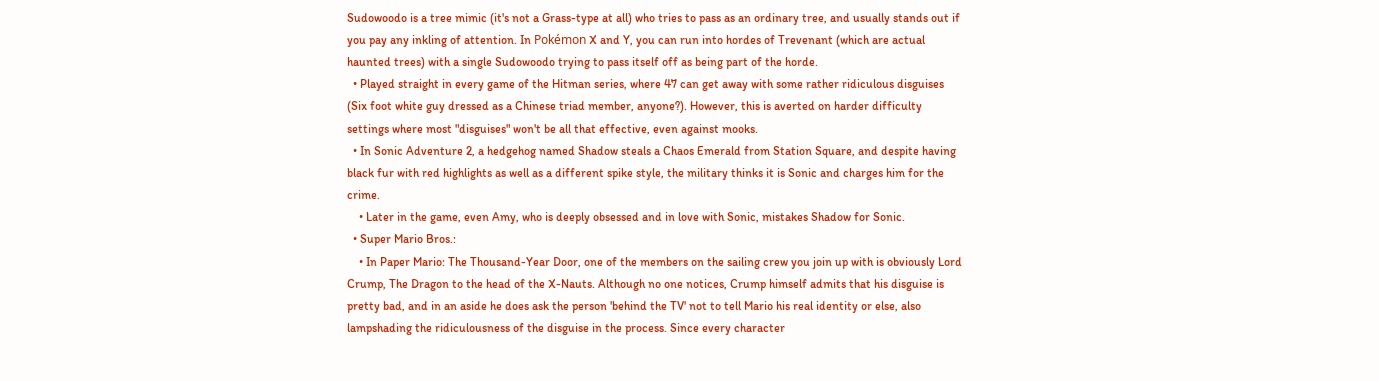Sudowoodo is a tree mimic (it's not a Grass-type at all) who tries to pass as an ordinary tree, and usually stands out if you pay any inkling of attention. In Pokémon X and Y, you can run into hordes of Trevenant (which are actual haunted trees) with a single Sudowoodo trying to pass itself off as being part of the horde.
  • Played straight in every game of the Hitman series, where 47 can get away with some rather ridiculous disguises (Six foot white guy dressed as a Chinese triad member, anyone?). However, this is averted on harder difficulty settings where most "disguises" won't be all that effective, even against mooks.
  • In Sonic Adventure 2, a hedgehog named Shadow steals a Chaos Emerald from Station Square, and despite having black fur with red highlights as well as a different spike style, the military thinks it is Sonic and charges him for the crime.
    • Later in the game, even Amy, who is deeply obsessed and in love with Sonic, mistakes Shadow for Sonic.
  • Super Mario Bros.:
    • In Paper Mario: The Thousand-Year Door, one of the members on the sailing crew you join up with is obviously Lord Crump, The Dragon to the head of the X-Nauts. Although no one notices, Crump himself admits that his disguise is pretty bad, and in an aside he does ask the person 'behind the TV' not to tell Mario his real identity or else, also lampshading the ridiculousness of the disguise in the process. Since every character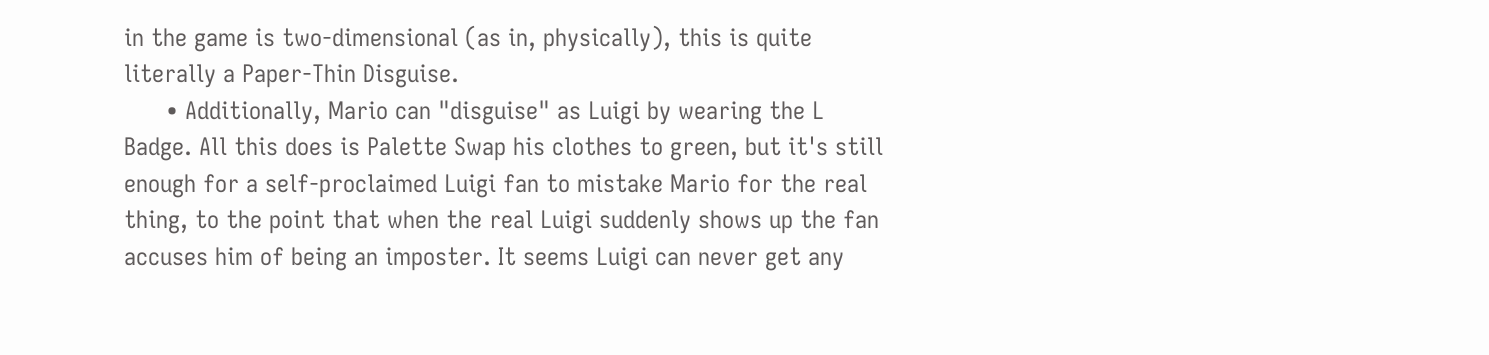in the game is two-dimensional (as in, physically), this is quite literally a Paper-Thin Disguise.
      • Additionally, Mario can "disguise" as Luigi by wearing the L Badge. All this does is Palette Swap his clothes to green, but it's still enough for a self-proclaimed Luigi fan to mistake Mario for the real thing, to the point that when the real Luigi suddenly shows up the fan accuses him of being an imposter. It seems Luigi can never get any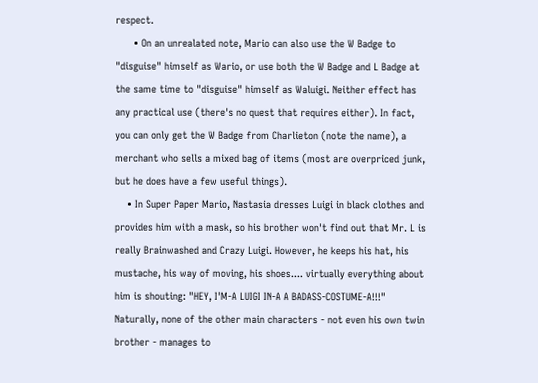respect.
      • On an unrealated note, Mario can also use the W Badge to "disguise" himself as Wario, or use both the W Badge and L Badge at the same time to "disguise" himself as Waluigi. Neither effect has any practical use (there's no quest that requires either). In fact, you can only get the W Badge from Charlieton (note the name), a merchant who sells a mixed bag of items (most are overpriced junk, but he does have a few useful things).
    • In Super Paper Mario, Nastasia dresses Luigi in black clothes and provides him with a mask, so his brother won't find out that Mr. L is really Brainwashed and Crazy Luigi. However, he keeps his hat, his mustache, his way of moving, his shoes.... virtually everything about him is shouting: "HEY, I'M-A LUIGI IN-A A BADASS-COSTUME-A!!!" Naturally, none of the other main characters - not even his own twin brother - manages to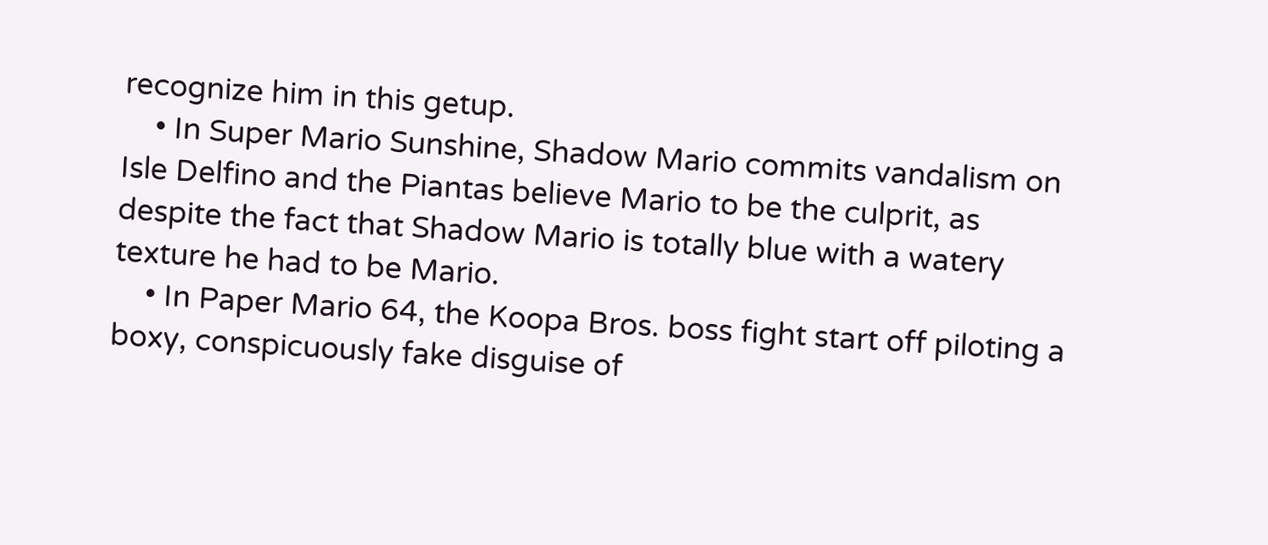recognize him in this getup.
    • In Super Mario Sunshine, Shadow Mario commits vandalism on Isle Delfino and the Piantas believe Mario to be the culprit, as despite the fact that Shadow Mario is totally blue with a watery texture he had to be Mario.
    • In Paper Mario 64, the Koopa Bros. boss fight start off piloting a boxy, conspicuously fake disguise of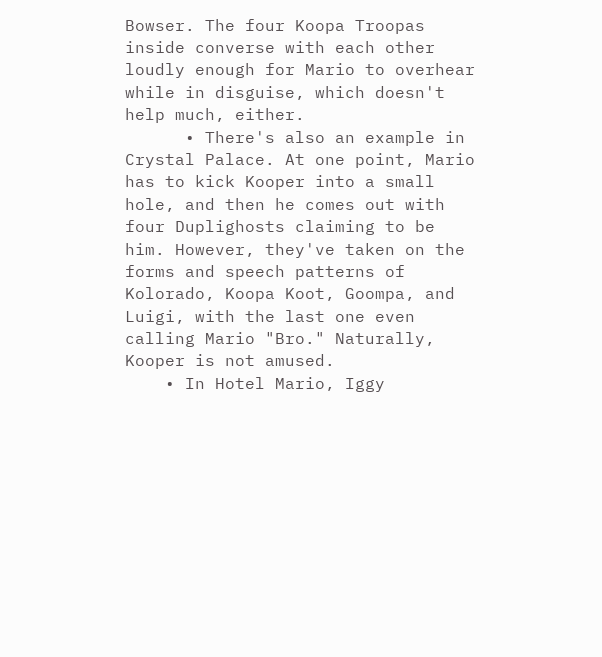Bowser. The four Koopa Troopas inside converse with each other loudly enough for Mario to overhear while in disguise, which doesn't help much, either.
      • There's also an example in Crystal Palace. At one point, Mario has to kick Kooper into a small hole, and then he comes out with four Duplighosts claiming to be him. However, they've taken on the forms and speech patterns of Kolorado, Koopa Koot, Goompa, and Luigi, with the last one even calling Mario "Bro." Naturally, Kooper is not amused.
    • In Hotel Mario, Iggy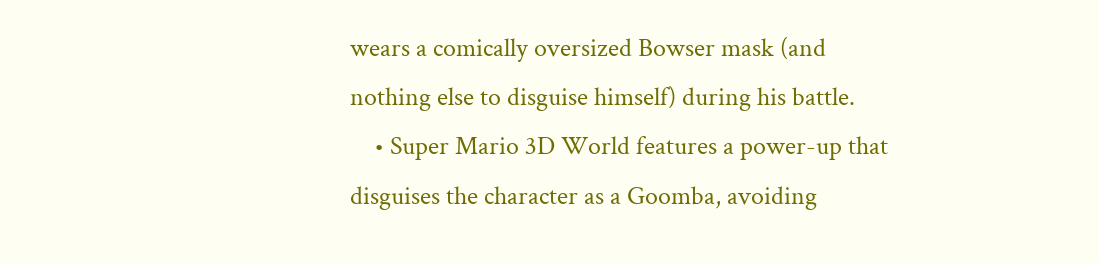wears a comically oversized Bowser mask (and nothing else to disguise himself) during his battle.
    • Super Mario 3D World features a power-up that disguises the character as a Goomba, avoiding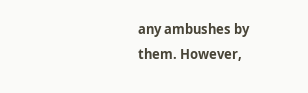any ambushes by them. However,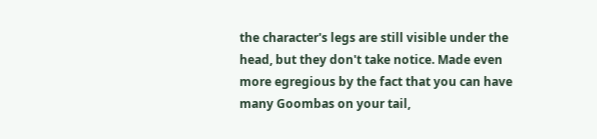the character's legs are still visible under the head, but they don't take notice. Made even more egregious by the fact that you can have many Goombas on your tail,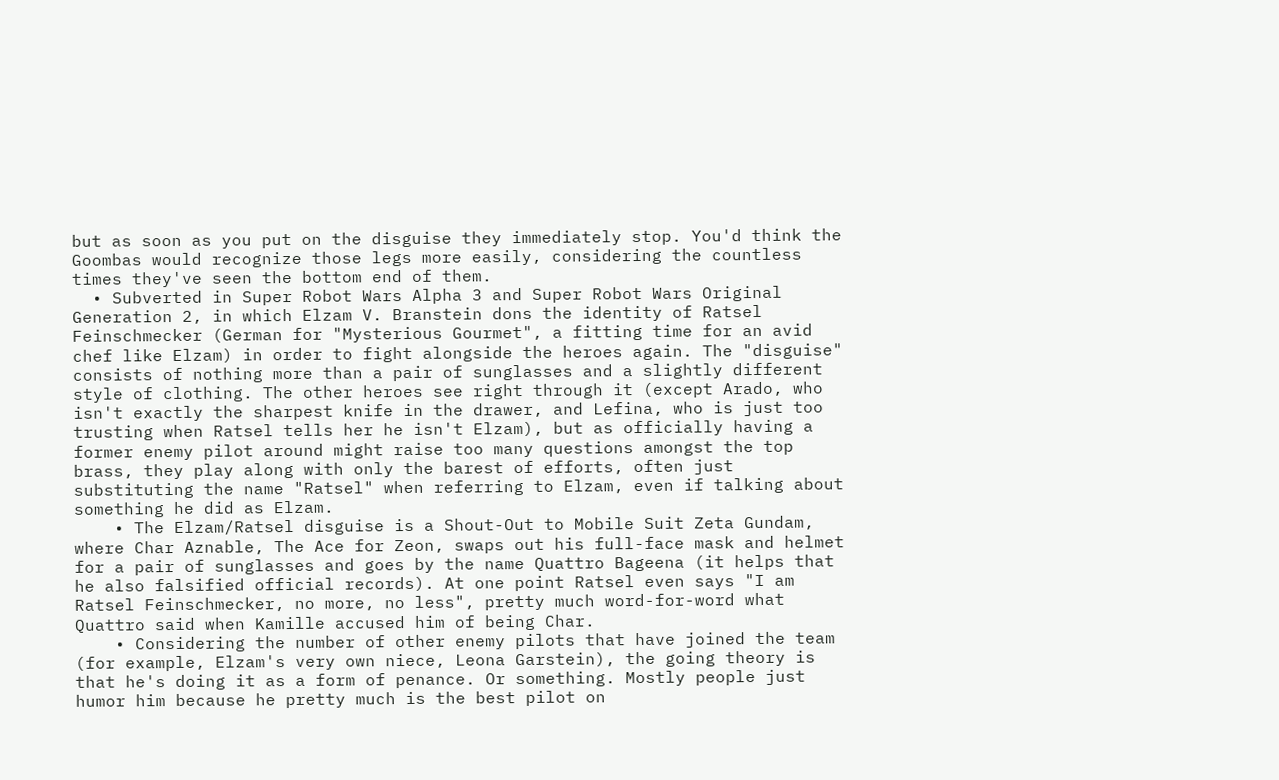but as soon as you put on the disguise they immediately stop. You'd think the Goombas would recognize those legs more easily, considering the countless times they've seen the bottom end of them.
  • Subverted in Super Robot Wars Alpha 3 and Super Robot Wars Original Generation 2, in which Elzam V. Branstein dons the identity of Ratsel Feinschmecker (German for "Mysterious Gourmet", a fitting time for an avid chef like Elzam) in order to fight alongside the heroes again. The "disguise" consists of nothing more than a pair of sunglasses and a slightly different style of clothing. The other heroes see right through it (except Arado, who isn't exactly the sharpest knife in the drawer, and Lefina, who is just too trusting when Ratsel tells her he isn't Elzam), but as officially having a former enemy pilot around might raise too many questions amongst the top brass, they play along with only the barest of efforts, often just substituting the name "Ratsel" when referring to Elzam, even if talking about something he did as Elzam.
    • The Elzam/Ratsel disguise is a Shout-Out to Mobile Suit Zeta Gundam, where Char Aznable, The Ace for Zeon, swaps out his full-face mask and helmet for a pair of sunglasses and goes by the name Quattro Bageena (it helps that he also falsified official records). At one point Ratsel even says "I am Ratsel Feinschmecker, no more, no less", pretty much word-for-word what Quattro said when Kamille accused him of being Char.
    • Considering the number of other enemy pilots that have joined the team (for example, Elzam's very own niece, Leona Garstein), the going theory is that he's doing it as a form of penance. Or something. Mostly people just humor him because he pretty much is the best pilot on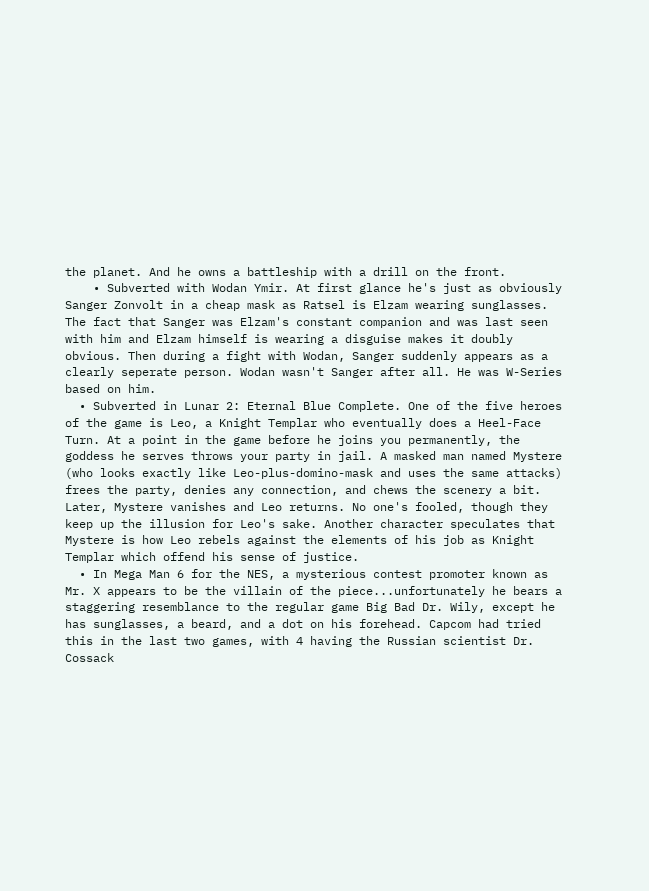the planet. And he owns a battleship with a drill on the front.
    • Subverted with Wodan Ymir. At first glance he's just as obviously Sanger Zonvolt in a cheap mask as Ratsel is Elzam wearing sunglasses. The fact that Sanger was Elzam's constant companion and was last seen with him and Elzam himself is wearing a disguise makes it doubly obvious. Then during a fight with Wodan, Sanger suddenly appears as a clearly seperate person. Wodan wasn't Sanger after all. He was W-Series based on him.
  • Subverted in Lunar 2: Eternal Blue Complete. One of the five heroes of the game is Leo, a Knight Templar who eventually does a Heel-Face Turn. At a point in the game before he joins you permanently, the goddess he serves throws your party in jail. A masked man named Mystere (who looks exactly like Leo-plus-domino-mask and uses the same attacks) frees the party, denies any connection, and chews the scenery a bit. Later, Mystere vanishes and Leo returns. No one's fooled, though they keep up the illusion for Leo's sake. Another character speculates that Mystere is how Leo rebels against the elements of his job as Knight Templar which offend his sense of justice.
  • In Mega Man 6 for the NES, a mysterious contest promoter known as Mr. X appears to be the villain of the piece...unfortunately he bears a staggering resemblance to the regular game Big Bad Dr. Wily, except he has sunglasses, a beard, and a dot on his forehead. Capcom had tried this in the last two games, with 4 having the Russian scientist Dr. Cossack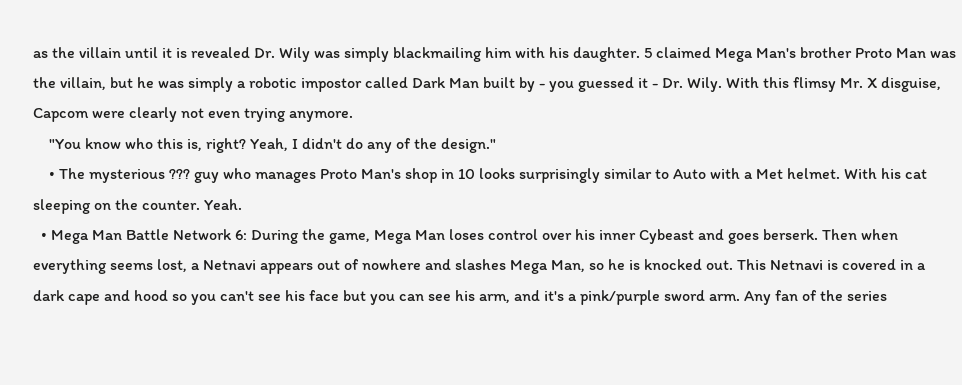as the villain until it is revealed Dr. Wily was simply blackmailing him with his daughter. 5 claimed Mega Man's brother Proto Man was the villain, but he was simply a robotic impostor called Dark Man built by - you guessed it - Dr. Wily. With this flimsy Mr. X disguise, Capcom were clearly not even trying anymore.
    "You know who this is, right? Yeah, I didn't do any of the design."
    • The mysterious ??? guy who manages Proto Man's shop in 10 looks surprisingly similar to Auto with a Met helmet. With his cat sleeping on the counter. Yeah.
  • Mega Man Battle Network 6: During the game, Mega Man loses control over his inner Cybeast and goes berserk. Then when everything seems lost, a Netnavi appears out of nowhere and slashes Mega Man, so he is knocked out. This Netnavi is covered in a dark cape and hood so you can't see his face but you can see his arm, and it's a pink/purple sword arm. Any fan of the series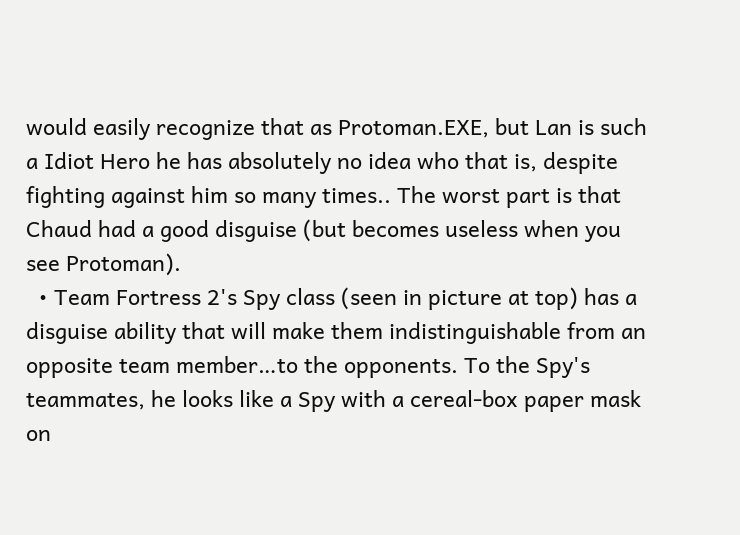would easily recognize that as Protoman.EXE, but Lan is such a Idiot Hero he has absolutely no idea who that is, despite fighting against him so many times.. The worst part is that Chaud had a good disguise (but becomes useless when you see Protoman).
  • Team Fortress 2's Spy class (seen in picture at top) has a disguise ability that will make them indistinguishable from an opposite team member…to the opponents. To the Spy's teammates, he looks like a Spy with a cereal-box paper mask on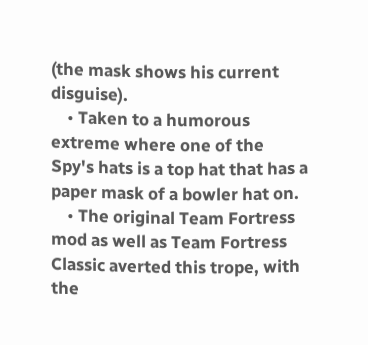(the mask shows his current disguise).
    • Taken to a humorous extreme where one of the Spy's hats is a top hat that has a paper mask of a bowler hat on.
    • The original Team Fortress mod as well as Team Fortress Classic averted this trope, with the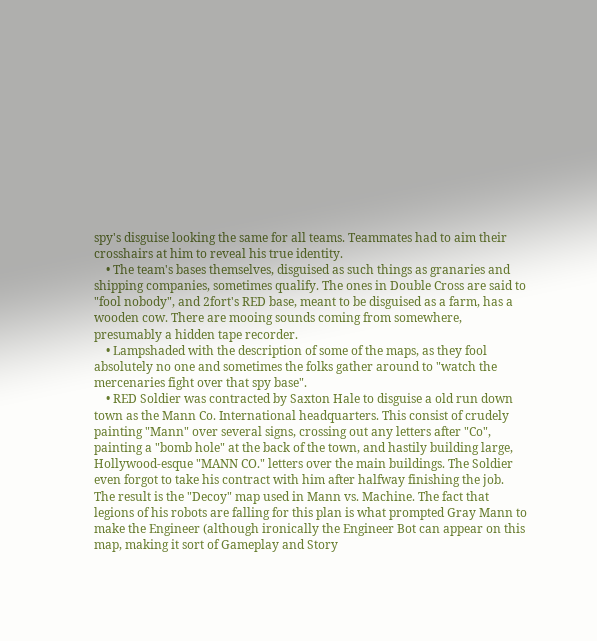spy's disguise looking the same for all teams. Teammates had to aim their crosshairs at him to reveal his true identity.
    • The team's bases themselves, disguised as such things as granaries and shipping companies, sometimes qualify. The ones in Double Cross are said to "fool nobody", and 2fort's RED base, meant to be disguised as a farm, has a wooden cow. There are mooing sounds coming from somewhere, presumably a hidden tape recorder.
    • Lampshaded with the description of some of the maps, as they fool absolutely no one and sometimes the folks gather around to "watch the mercenaries fight over that spy base".
    • RED Soldier was contracted by Saxton Hale to disguise a old run down town as the Mann Co. International headquarters. This consist of crudely painting "Mann" over several signs, crossing out any letters after "Co", painting a "bomb hole" at the back of the town, and hastily building large, Hollywood-esque "MANN CO." letters over the main buildings. The Soldier even forgot to take his contract with him after halfway finishing the job. The result is the "Decoy" map used in Mann vs. Machine. The fact that legions of his robots are falling for this plan is what prompted Gray Mann to make the Engineer (although ironically the Engineer Bot can appear on this map, making it sort of Gameplay and Story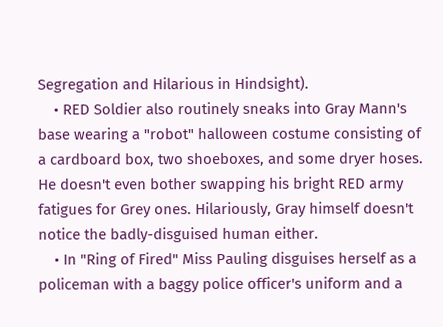Segregation and Hilarious in Hindsight).
    • RED Soldier also routinely sneaks into Gray Mann's base wearing a "robot" halloween costume consisting of a cardboard box, two shoeboxes, and some dryer hoses. He doesn't even bother swapping his bright RED army fatigues for Grey ones. Hilariously, Gray himself doesn't notice the badly-disguised human either.
    • In "Ring of Fired" Miss Pauling disguises herself as a policeman with a baggy police officer's uniform and a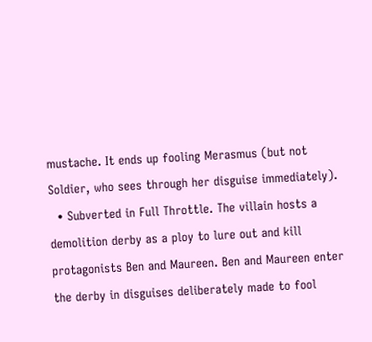mustache. It ends up fooling Merasmus (but not Soldier, who sees through her disguise immediately).
  • Subverted in Full Throttle. The villain hosts a demolition derby as a ploy to lure out and kill protagonists Ben and Maureen. Ben and Maureen enter the derby in disguises deliberately made to fool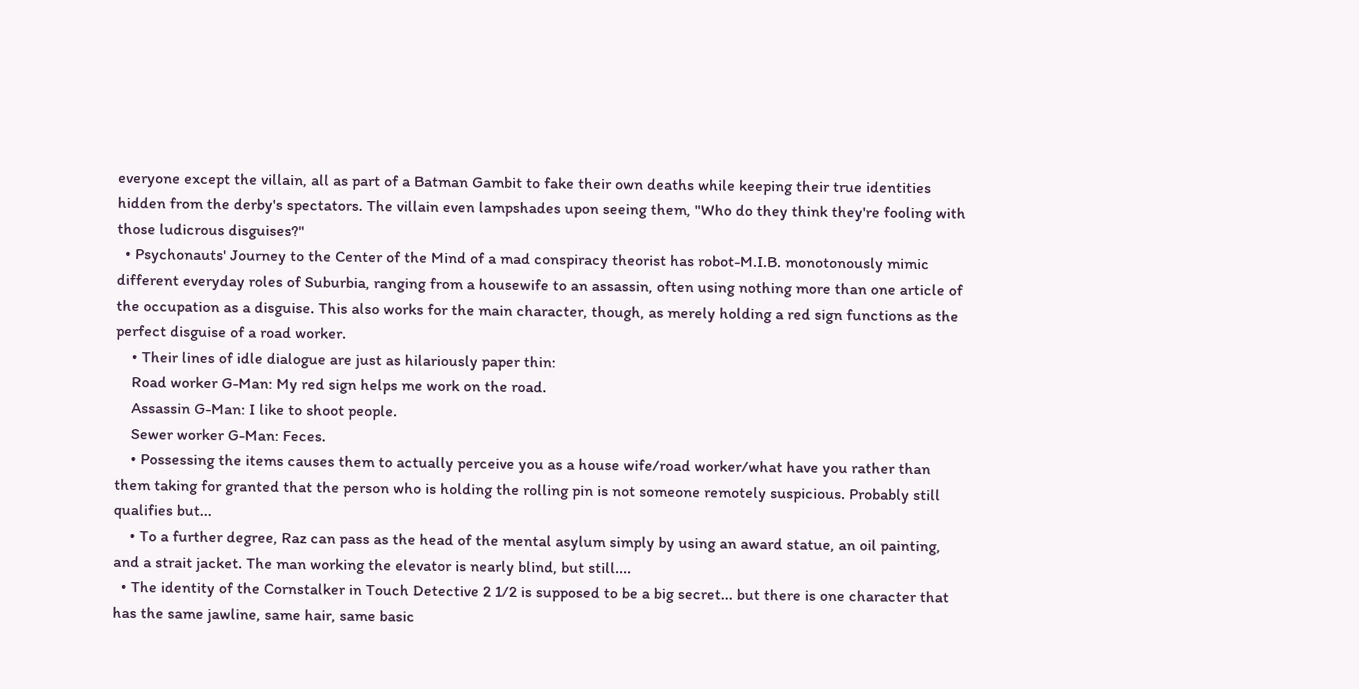everyone except the villain, all as part of a Batman Gambit to fake their own deaths while keeping their true identities hidden from the derby's spectators. The villain even lampshades upon seeing them, "Who do they think they're fooling with those ludicrous disguises?"
  • Psychonauts' Journey to the Center of the Mind of a mad conspiracy theorist has robot-M.I.B. monotonously mimic different everyday roles of Suburbia, ranging from a housewife to an assassin, often using nothing more than one article of the occupation as a disguise. This also works for the main character, though, as merely holding a red sign functions as the perfect disguise of a road worker.
    • Their lines of idle dialogue are just as hilariously paper thin:
    Road worker G-Man: My red sign helps me work on the road.
    Assassin G-Man: I like to shoot people.
    Sewer worker G-Man: Feces.
    • Possessing the items causes them to actually perceive you as a house wife/road worker/what have you rather than them taking for granted that the person who is holding the rolling pin is not someone remotely suspicious. Probably still qualifies but...
    • To a further degree, Raz can pass as the head of the mental asylum simply by using an award statue, an oil painting, and a strait jacket. The man working the elevator is nearly blind, but still....
  • The identity of the Cornstalker in Touch Detective 2 1/2 is supposed to be a big secret... but there is one character that has the same jawline, same hair, same basic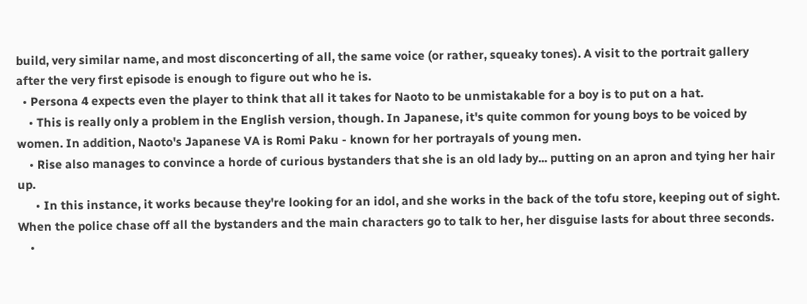build, very similar name, and most disconcerting of all, the same voice (or rather, squeaky tones). A visit to the portrait gallery after the very first episode is enough to figure out who he is.
  • Persona 4 expects even the player to think that all it takes for Naoto to be unmistakable for a boy is to put on a hat.
    • This is really only a problem in the English version, though. In Japanese, it's quite common for young boys to be voiced by women. In addition, Naoto's Japanese VA is Romi Paku - known for her portrayals of young men.
    • Rise also manages to convince a horde of curious bystanders that she is an old lady by... putting on an apron and tying her hair up.
      • In this instance, it works because they're looking for an idol, and she works in the back of the tofu store, keeping out of sight. When the police chase off all the bystanders and the main characters go to talk to her, her disguise lasts for about three seconds.
    •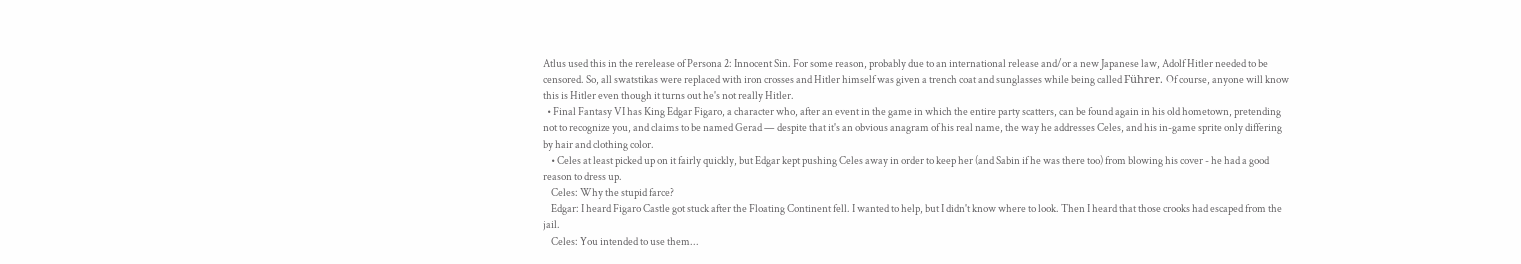Atlus used this in the rerelease of Persona 2: Innocent Sin. For some reason, probably due to an international release and/or a new Japanese law, Adolf Hitler needed to be censored. So, all swatstikas were replaced with iron crosses and Hitler himself was given a trench coat and sunglasses while being called Führer. Of course, anyone will know this is Hitler even though it turns out he's not really Hitler.
  • Final Fantasy VI has King Edgar Figaro, a character who, after an event in the game in which the entire party scatters, can be found again in his old hometown, pretending not to recognize you, and claims to be named Gerad — despite that it's an obvious anagram of his real name, the way he addresses Celes, and his in-game sprite only differing by hair and clothing color.
    • Celes at least picked up on it fairly quickly, but Edgar kept pushing Celes away in order to keep her (and Sabin if he was there too) from blowing his cover - he had a good reason to dress up.
    Celes: Why the stupid farce?
    Edgar: I heard Figaro Castle got stuck after the Floating Continent fell. I wanted to help, but I didn't know where to look. Then I heard that those crooks had escaped from the jail.
    Celes: You intended to use them...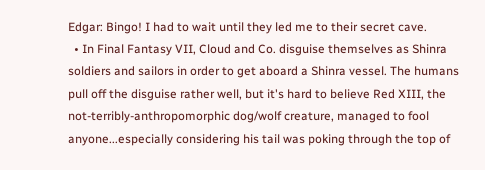Edgar: Bingo! I had to wait until they led me to their secret cave.
  • In Final Fantasy VII, Cloud and Co. disguise themselves as Shinra soldiers and sailors in order to get aboard a Shinra vessel. The humans pull off the disguise rather well, but it's hard to believe Red XIII, the not-terribly-anthropomorphic dog/wolf creature, managed to fool anyone...especially considering his tail was poking through the top of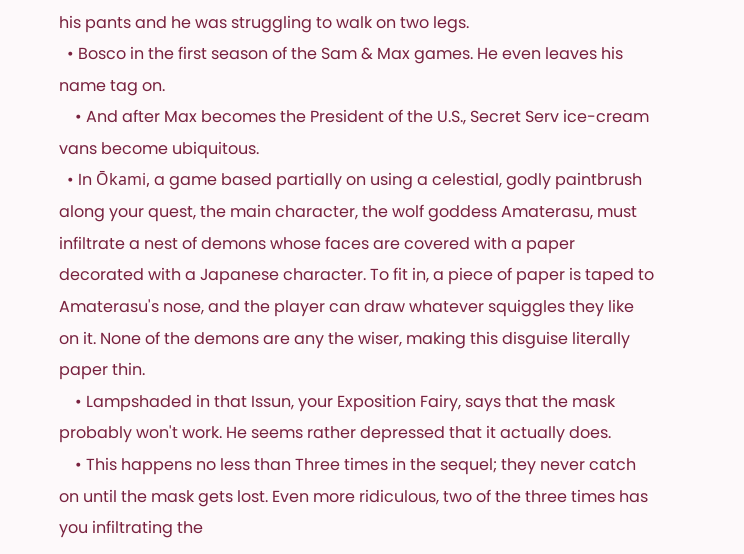his pants and he was struggling to walk on two legs.
  • Bosco in the first season of the Sam & Max games. He even leaves his name tag on.
    • And after Max becomes the President of the U.S., Secret Serv ice-cream vans become ubiquitous.
  • In Ōkami, a game based partially on using a celestial, godly paintbrush along your quest, the main character, the wolf goddess Amaterasu, must infiltrate a nest of demons whose faces are covered with a paper decorated with a Japanese character. To fit in, a piece of paper is taped to Amaterasu's nose, and the player can draw whatever squiggles they like on it. None of the demons are any the wiser, making this disguise literally paper thin.
    • Lampshaded in that Issun, your Exposition Fairy, says that the mask probably won't work. He seems rather depressed that it actually does.
    • This happens no less than Three times in the sequel; they never catch on until the mask gets lost. Even more ridiculous, two of the three times has you infiltrating the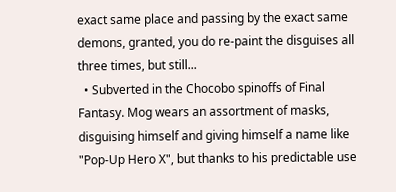exact same place and passing by the exact same demons, granted, you do re-paint the disguises all three times, but still...
  • Subverted in the Chocobo spinoffs of Final Fantasy. Mog wears an assortment of masks, disguising himself and giving himself a name like "Pop-Up Hero X", but thanks to his predictable use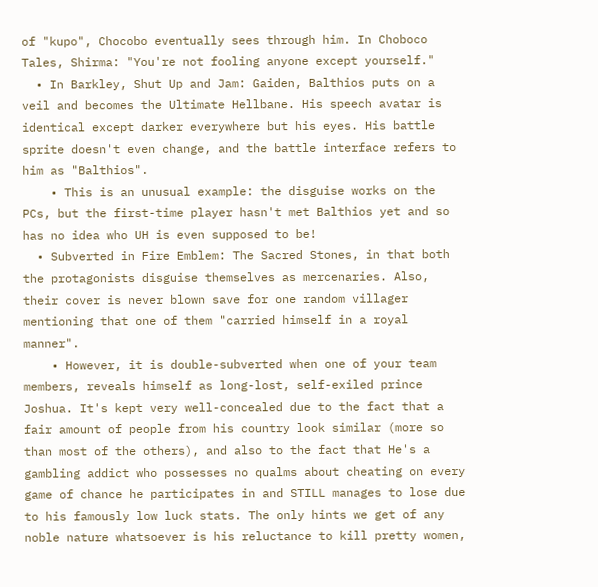of "kupo", Chocobo eventually sees through him. In Choboco Tales, Shirma: "You're not fooling anyone except yourself."
  • In Barkley, Shut Up and Jam: Gaiden, Balthios puts on a veil and becomes the Ultimate Hellbane. His speech avatar is identical except darker everywhere but his eyes. His battle sprite doesn't even change, and the battle interface refers to him as "Balthios".
    • This is an unusual example: the disguise works on the PCs, but the first-time player hasn't met Balthios yet and so has no idea who UH is even supposed to be!
  • Subverted in Fire Emblem: The Sacred Stones, in that both the protagonists disguise themselves as mercenaries. Also, their cover is never blown save for one random villager mentioning that one of them "carried himself in a royal manner".
    • However, it is double-subverted when one of your team members, reveals himself as long-lost, self-exiled prince Joshua. It's kept very well-concealed due to the fact that a fair amount of people from his country look similar (more so than most of the others), and also to the fact that He's a gambling addict who possesses no qualms about cheating on every game of chance he participates in and STILL manages to lose due to his famously low luck stats. The only hints we get of any noble nature whatsoever is his reluctance to kill pretty women,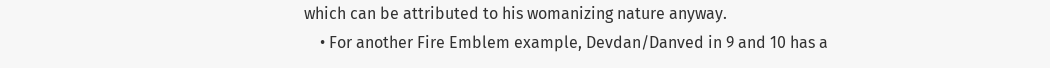which can be attributed to his womanizing nature anyway.
    • For another Fire Emblem example, Devdan/Danved in 9 and 10 has a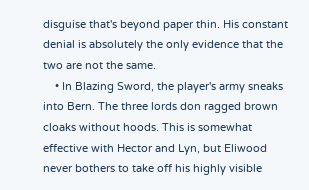disguise that's beyond paper thin. His constant denial is absolutely the only evidence that the two are not the same.
    • In Blazing Sword, the player's army sneaks into Bern. The three lords don ragged brown cloaks without hoods. This is somewhat effective with Hector and Lyn, but Eliwood never bothers to take off his highly visible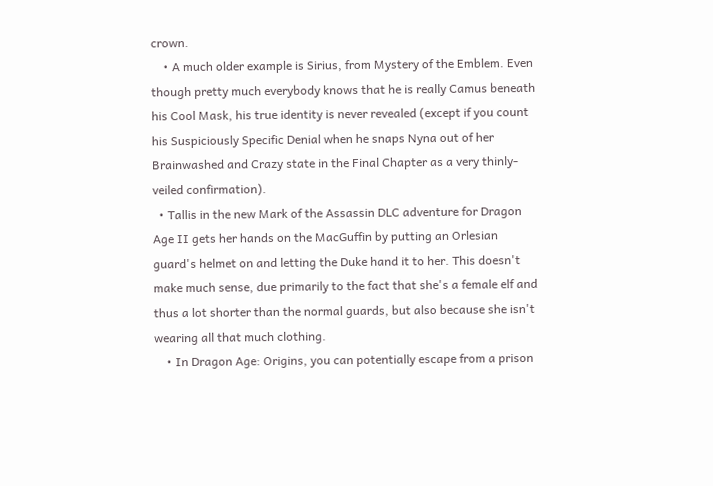crown.
    • A much older example is Sirius, from Mystery of the Emblem. Even though pretty much everybody knows that he is really Camus beneath his Cool Mask, his true identity is never revealed (except if you count his Suspiciously Specific Denial when he snaps Nyna out of her Brainwashed and Crazy state in the Final Chapter as a very thinly-veiled confirmation).
  • Tallis in the new Mark of the Assassin DLC adventure for Dragon Age II gets her hands on the MacGuffin by putting an Orlesian guard's helmet on and letting the Duke hand it to her. This doesn't make much sense, due primarily to the fact that she's a female elf and thus a lot shorter than the normal guards, but also because she isn't wearing all that much clothing.
    • In Dragon Age: Origins, you can potentially escape from a prison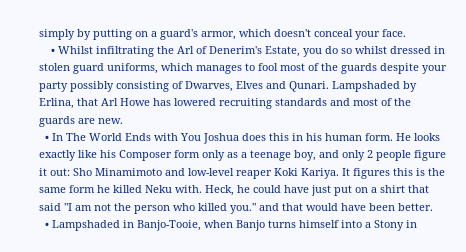simply by putting on a guard's armor, which doesn't conceal your face.
    • Whilst infiltrating the Arl of Denerim's Estate, you do so whilst dressed in stolen guard uniforms, which manages to fool most of the guards despite your party possibly consisting of Dwarves, Elves and Qunari. Lampshaded by Erlina, that Arl Howe has lowered recruiting standards and most of the guards are new.
  • In The World Ends with You Joshua does this in his human form. He looks exactly like his Composer form only as a teenage boy, and only 2 people figure it out: Sho Minamimoto and low-level reaper Koki Kariya. It figures this is the same form he killed Neku with. Heck, he could have just put on a shirt that said "I am not the person who killed you." and that would have been better.
  • Lampshaded in Banjo-Tooie, when Banjo turns himself into a Stony in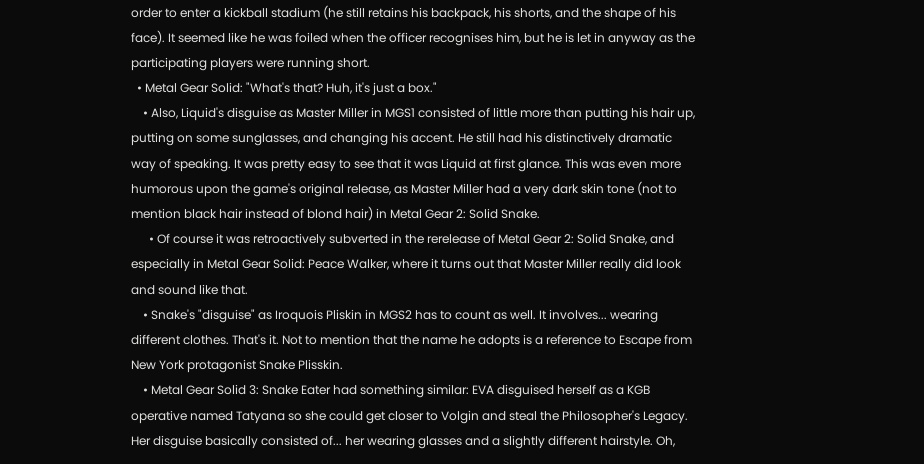order to enter a kickball stadium (he still retains his backpack, his shorts, and the shape of his face). It seemed like he was foiled when the officer recognises him, but he is let in anyway as the participating players were running short.
  • Metal Gear Solid: "What's that? Huh, it's just a box."
    • Also, Liquid's disguise as Master Miller in MGS1 consisted of little more than putting his hair up, putting on some sunglasses, and changing his accent. He still had his distinctively dramatic way of speaking. It was pretty easy to see that it was Liquid at first glance. This was even more humorous upon the game's original release, as Master Miller had a very dark skin tone (not to mention black hair instead of blond hair) in Metal Gear 2: Solid Snake.
      • Of course it was retroactively subverted in the rerelease of Metal Gear 2: Solid Snake, and especially in Metal Gear Solid: Peace Walker, where it turns out that Master Miller really did look and sound like that.
    • Snake's "disguise" as Iroquois Pliskin in MGS2 has to count as well. It involves... wearing different clothes. That's it. Not to mention that the name he adopts is a reference to Escape from New York protagonist Snake Plisskin.
    • Metal Gear Solid 3: Snake Eater had something similar: EVA disguised herself as a KGB operative named Tatyana so she could get closer to Volgin and steal the Philosopher's Legacy. Her disguise basically consisted of... her wearing glasses and a slightly different hairstyle. Oh,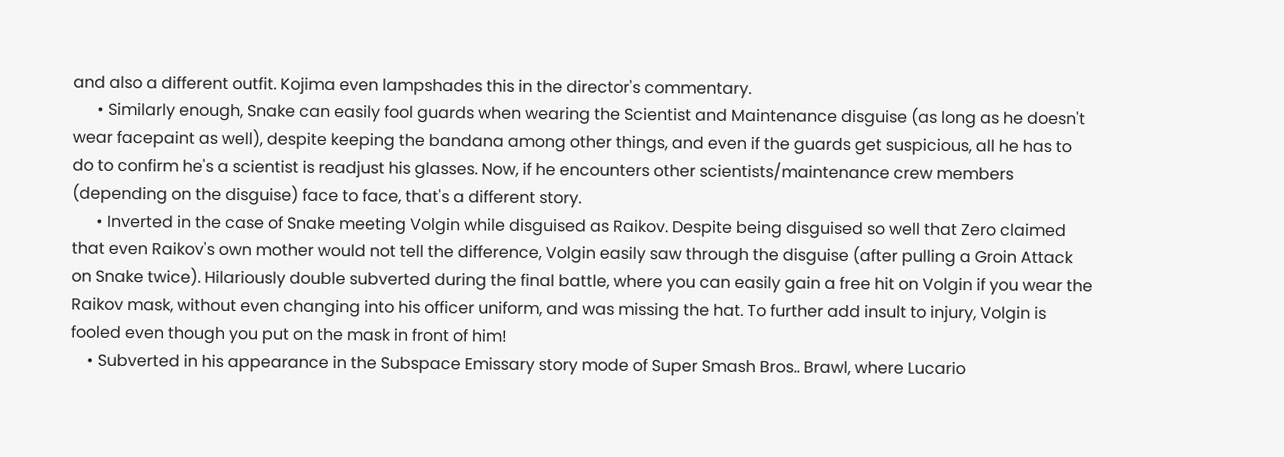and also a different outfit. Kojima even lampshades this in the director's commentary.
      • Similarly enough, Snake can easily fool guards when wearing the Scientist and Maintenance disguise (as long as he doesn't wear facepaint as well), despite keeping the bandana among other things, and even if the guards get suspicious, all he has to do to confirm he's a scientist is readjust his glasses. Now, if he encounters other scientists/maintenance crew members (depending on the disguise) face to face, that's a different story.
      • Inverted in the case of Snake meeting Volgin while disguised as Raikov. Despite being disguised so well that Zero claimed that even Raikov's own mother would not tell the difference, Volgin easily saw through the disguise (after pulling a Groin Attack on Snake twice). Hilariously double subverted during the final battle, where you can easily gain a free hit on Volgin if you wear the Raikov mask, without even changing into his officer uniform, and was missing the hat. To further add insult to injury, Volgin is fooled even though you put on the mask in front of him!
    • Subverted in his appearance in the Subspace Emissary story mode of Super Smash Bros.. Brawl, where Lucario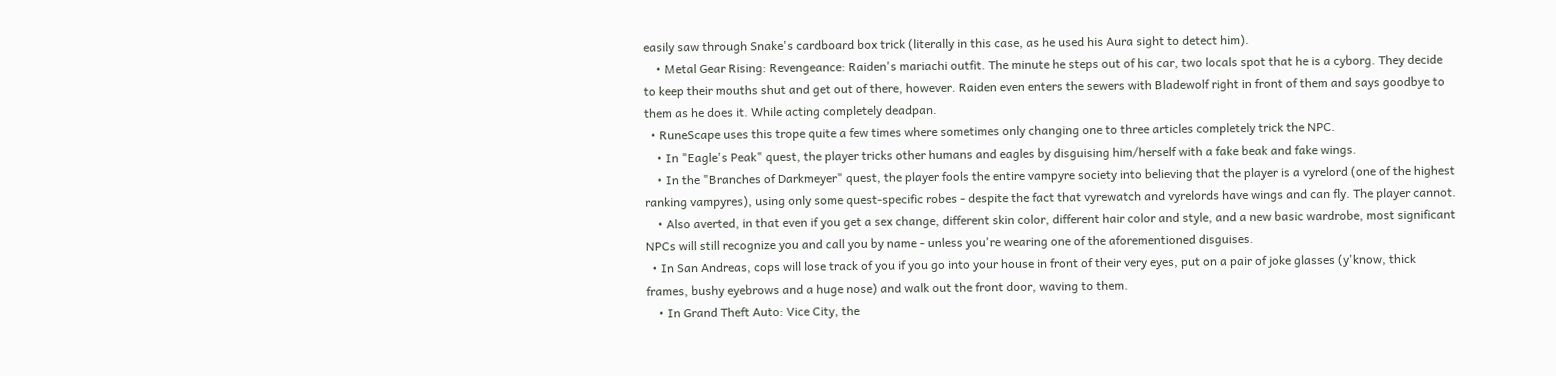easily saw through Snake's cardboard box trick (literally in this case, as he used his Aura sight to detect him).
    • Metal Gear Rising: Revengeance: Raiden's mariachi outfit. The minute he steps out of his car, two locals spot that he is a cyborg. They decide to keep their mouths shut and get out of there, however. Raiden even enters the sewers with Bladewolf right in front of them and says goodbye to them as he does it. While acting completely deadpan.
  • RuneScape uses this trope quite a few times where sometimes only changing one to three articles completely trick the NPC.
    • In "Eagle's Peak" quest, the player tricks other humans and eagles by disguising him/herself with a fake beak and fake wings.
    • In the "Branches of Darkmeyer" quest, the player fools the entire vampyre society into believing that the player is a vyrelord (one of the highest ranking vampyres), using only some quest-specific robes - despite the fact that vyrewatch and vyrelords have wings and can fly. The player cannot.
    • Also averted, in that even if you get a sex change, different skin color, different hair color and style, and a new basic wardrobe, most significant NPCs will still recognize you and call you by name - unless you're wearing one of the aforementioned disguises.
  • In San Andreas, cops will lose track of you if you go into your house in front of their very eyes, put on a pair of joke glasses (y'know, thick frames, bushy eyebrows and a huge nose) and walk out the front door, waving to them.
    • In Grand Theft Auto: Vice City, the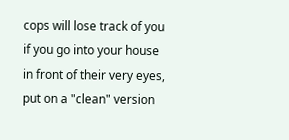cops will lose track of you if you go into your house in front of their very eyes, put on a "clean" version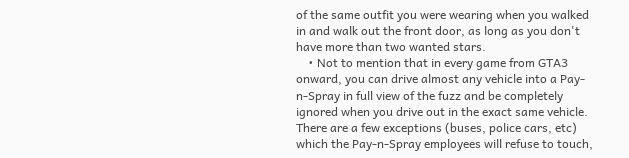of the same outfit you were wearing when you walked in and walk out the front door, as long as you don't have more than two wanted stars.
    • Not to mention that in every game from GTA3 onward, you can drive almost any vehicle into a Pay-n-Spray in full view of the fuzz and be completely ignored when you drive out in the exact same vehicle. There are a few exceptions (buses, police cars, etc) which the Pay-n-Spray employees will refuse to touch,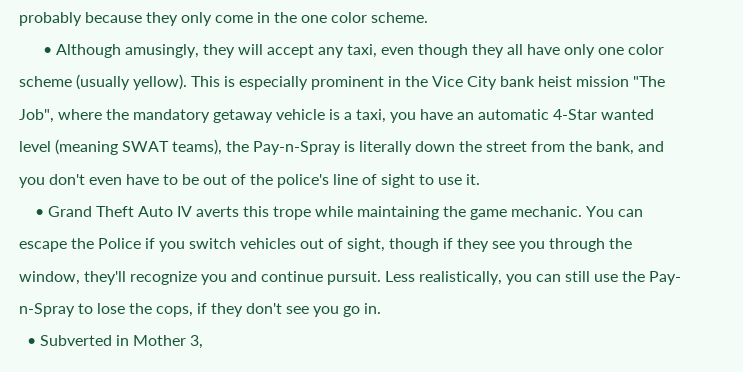probably because they only come in the one color scheme.
      • Although amusingly, they will accept any taxi, even though they all have only one color scheme (usually yellow). This is especially prominent in the Vice City bank heist mission "The Job", where the mandatory getaway vehicle is a taxi, you have an automatic 4-Star wanted level (meaning SWAT teams), the Pay-n-Spray is literally down the street from the bank, and you don't even have to be out of the police's line of sight to use it.
    • Grand Theft Auto IV averts this trope while maintaining the game mechanic. You can escape the Police if you switch vehicles out of sight, though if they see you through the window, they'll recognize you and continue pursuit. Less realistically, you can still use the Pay-n-Spray to lose the cops, if they don't see you go in.
  • Subverted in Mother 3,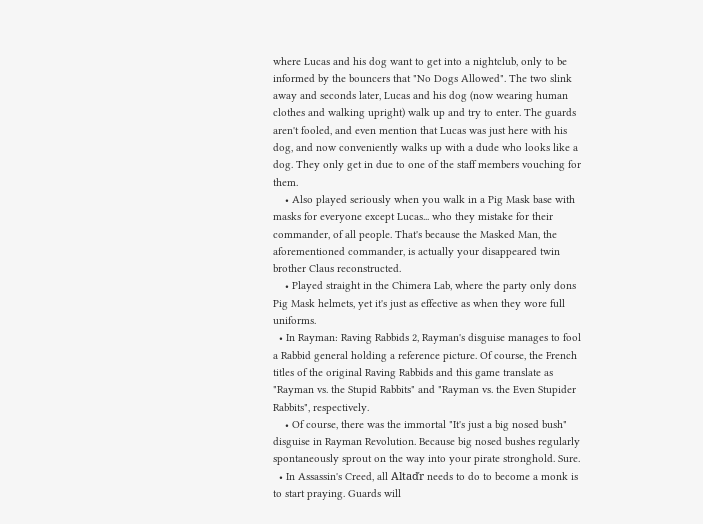where Lucas and his dog want to get into a nightclub, only to be informed by the bouncers that "No Dogs Allowed". The two slink away and seconds later, Lucas and his dog (now wearing human clothes and walking upright) walk up and try to enter. The guards aren't fooled, and even mention that Lucas was just here with his dog, and now conveniently walks up with a dude who looks like a dog. They only get in due to one of the staff members vouching for them.
    • Also played seriously when you walk in a Pig Mask base with masks for everyone except Lucas... who they mistake for their commander, of all people. That's because the Masked Man, the aforementioned commander, is actually your disappeared twin brother Claus reconstructed.
    • Played straight in the Chimera Lab, where the party only dons Pig Mask helmets, yet it's just as effective as when they wore full uniforms.
  • In Rayman: Raving Rabbids 2, Rayman's disguise manages to fool a Rabbid general holding a reference picture. Of course, the French titles of the original Raving Rabbids and this game translate as "Rayman vs. the Stupid Rabbits" and "Rayman vs. the Even Stupider Rabbits", respectively.
    • Of course, there was the immortal "It's just a big nosed bush" disguise in Rayman Revolution. Because big nosed bushes regularly spontaneously sprout on the way into your pirate stronghold. Sure.
  • In Assassin's Creed, all Altaďr needs to do to become a monk is to start praying. Guards will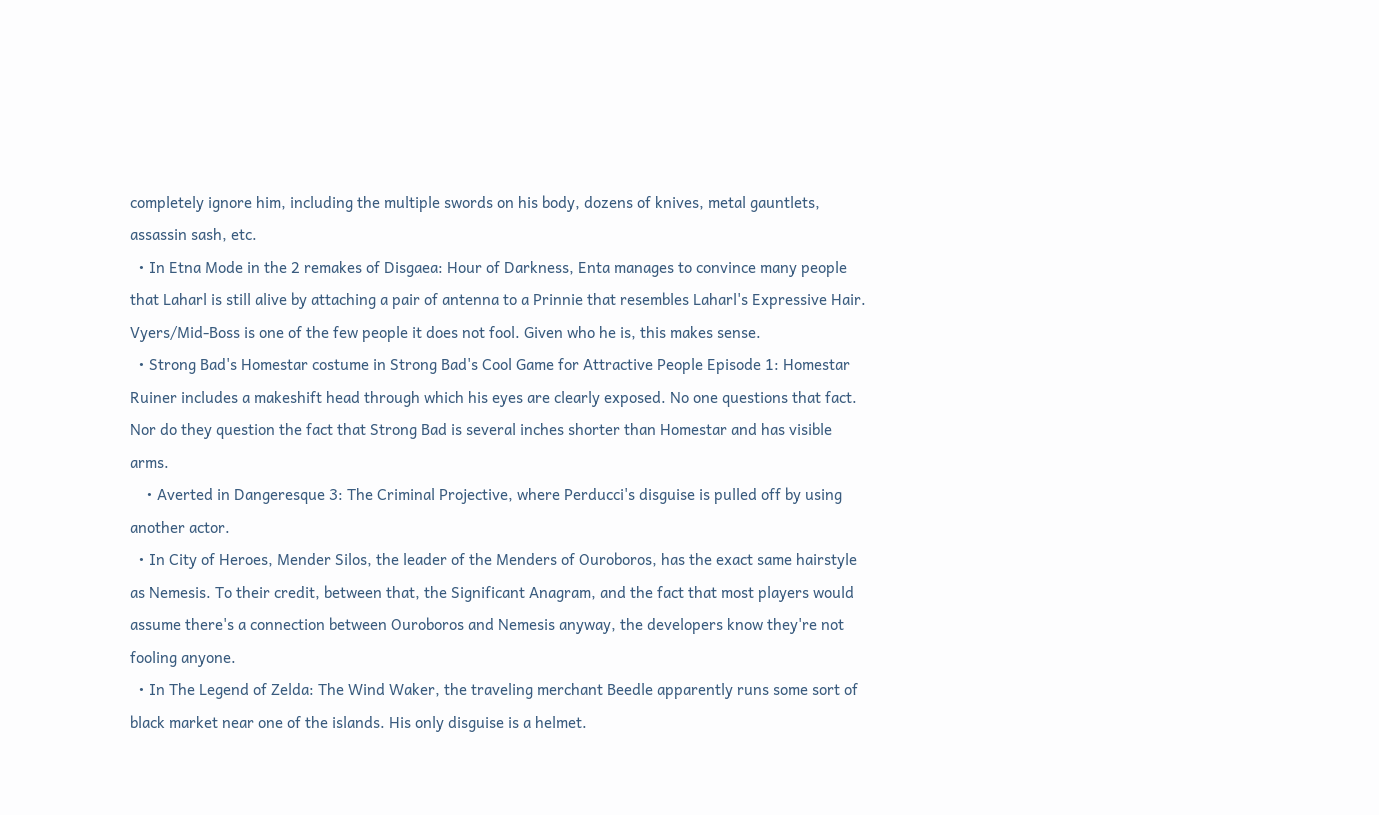completely ignore him, including the multiple swords on his body, dozens of knives, metal gauntlets, assassin sash, etc.
  • In Etna Mode in the 2 remakes of Disgaea: Hour of Darkness, Enta manages to convince many people that Laharl is still alive by attaching a pair of antenna to a Prinnie that resembles Laharl's Expressive Hair. Vyers/Mid-Boss is one of the few people it does not fool. Given who he is, this makes sense.
  • Strong Bad's Homestar costume in Strong Bad's Cool Game for Attractive People Episode 1: Homestar Ruiner includes a makeshift head through which his eyes are clearly exposed. No one questions that fact. Nor do they question the fact that Strong Bad is several inches shorter than Homestar and has visible arms.
    • Averted in Dangeresque 3: The Criminal Projective, where Perducci's disguise is pulled off by using another actor.
  • In City of Heroes, Mender Silos, the leader of the Menders of Ouroboros, has the exact same hairstyle as Nemesis. To their credit, between that, the Significant Anagram, and the fact that most players would assume there's a connection between Ouroboros and Nemesis anyway, the developers know they're not fooling anyone.
  • In The Legend of Zelda: The Wind Waker, the traveling merchant Beedle apparently runs some sort of black market near one of the islands. His only disguise is a helmet.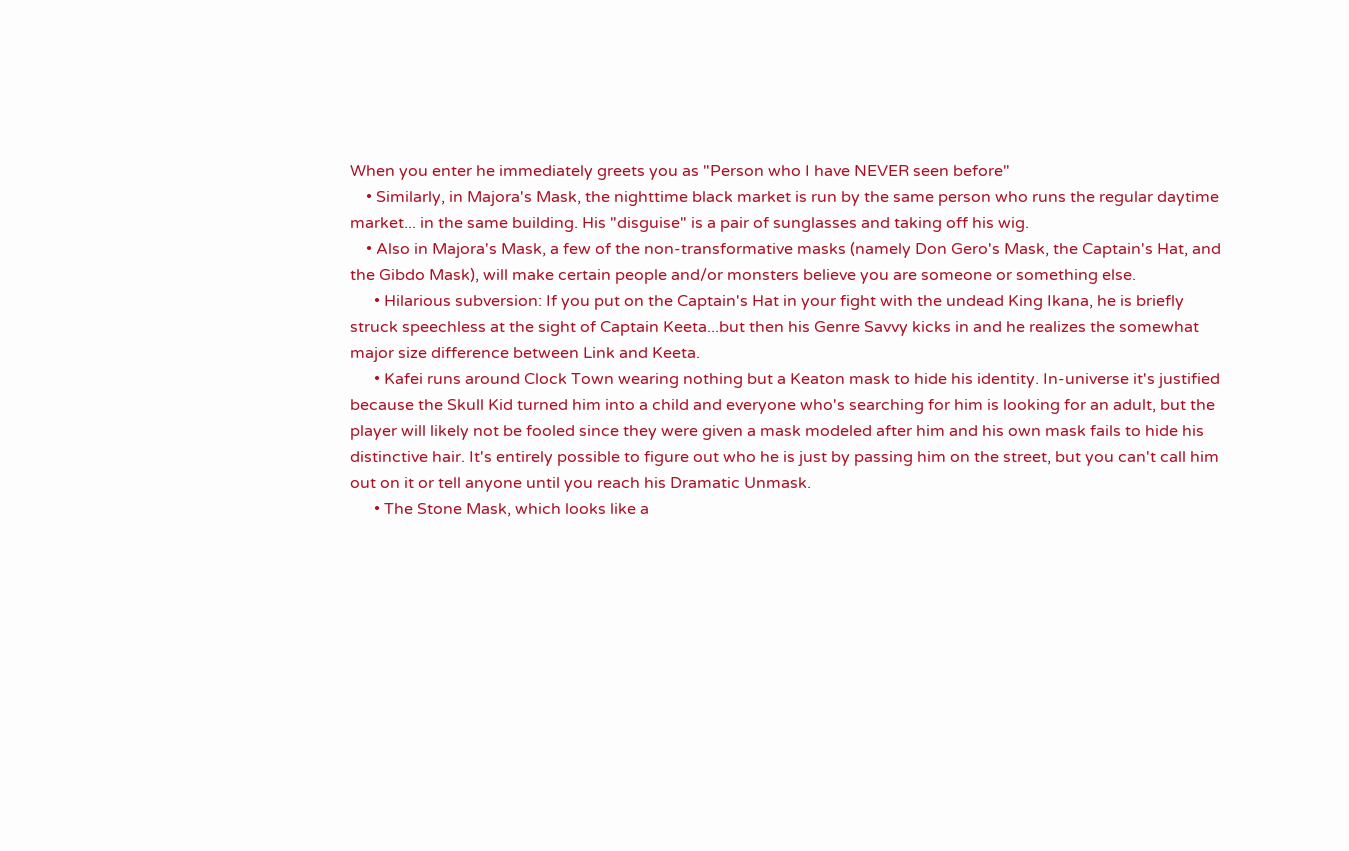When you enter he immediately greets you as "Person who I have NEVER seen before"
    • Similarly, in Majora's Mask, the nighttime black market is run by the same person who runs the regular daytime market... in the same building. His "disguise" is a pair of sunglasses and taking off his wig.
    • Also in Majora's Mask, a few of the non-transformative masks (namely Don Gero's Mask, the Captain's Hat, and the Gibdo Mask), will make certain people and/or monsters believe you are someone or something else.
      • Hilarious subversion: If you put on the Captain's Hat in your fight with the undead King Ikana, he is briefly struck speechless at the sight of Captain Keeta...but then his Genre Savvy kicks in and he realizes the somewhat major size difference between Link and Keeta.
      • Kafei runs around Clock Town wearing nothing but a Keaton mask to hide his identity. In-universe it's justified because the Skull Kid turned him into a child and everyone who's searching for him is looking for an adult, but the player will likely not be fooled since they were given a mask modeled after him and his own mask fails to hide his distinctive hair. It's entirely possible to figure out who he is just by passing him on the street, but you can't call him out on it or tell anyone until you reach his Dramatic Unmask.
      • The Stone Mask, which looks like a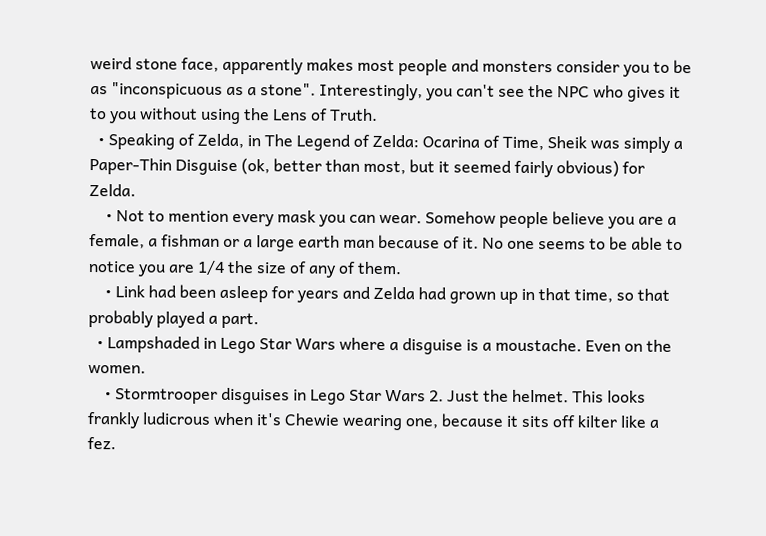weird stone face, apparently makes most people and monsters consider you to be as "inconspicuous as a stone". Interestingly, you can't see the NPC who gives it to you without using the Lens of Truth.
  • Speaking of Zelda, in The Legend of Zelda: Ocarina of Time, Sheik was simply a Paper-Thin Disguise (ok, better than most, but it seemed fairly obvious) for Zelda.
    • Not to mention every mask you can wear. Somehow people believe you are a female, a fishman or a large earth man because of it. No one seems to be able to notice you are 1/4 the size of any of them.
    • Link had been asleep for years and Zelda had grown up in that time, so that probably played a part.
  • Lampshaded in Lego Star Wars where a disguise is a moustache. Even on the women.
    • Stormtrooper disguises in Lego Star Wars 2. Just the helmet. This looks frankly ludicrous when it's Chewie wearing one, because it sits off kilter like a fez.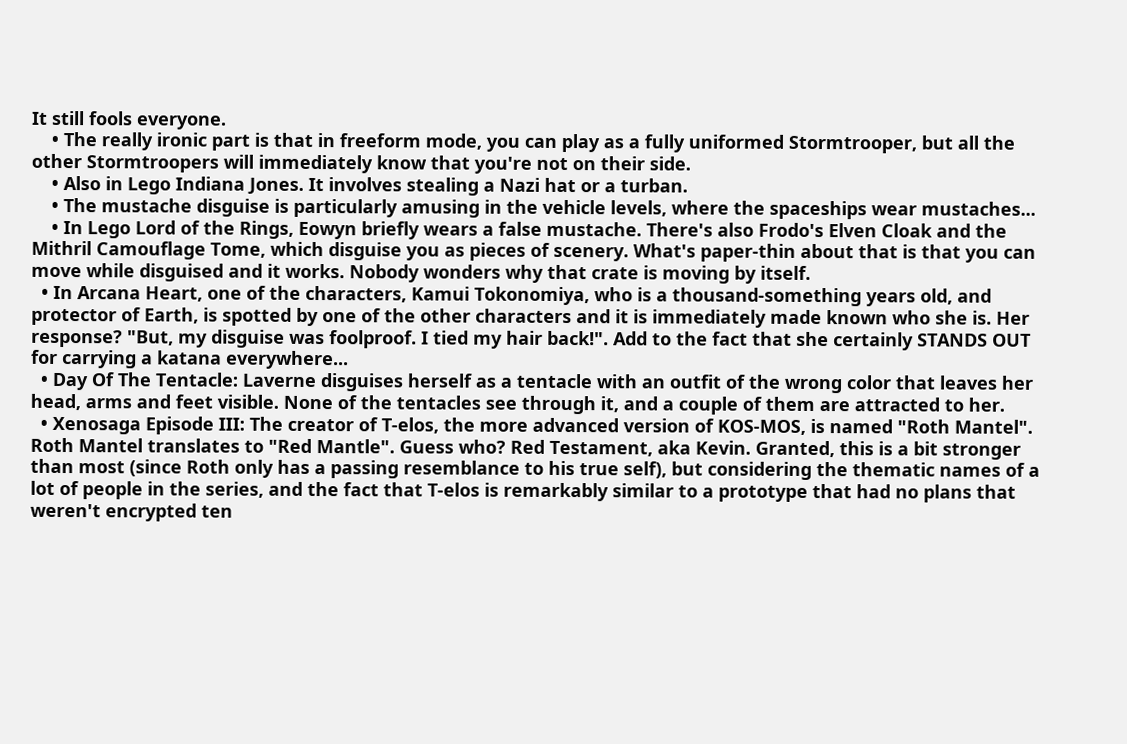It still fools everyone.
    • The really ironic part is that in freeform mode, you can play as a fully uniformed Stormtrooper, but all the other Stormtroopers will immediately know that you're not on their side.
    • Also in Lego Indiana Jones. It involves stealing a Nazi hat or a turban.
    • The mustache disguise is particularly amusing in the vehicle levels, where the spaceships wear mustaches...
    • In Lego Lord of the Rings, Eowyn briefly wears a false mustache. There's also Frodo's Elven Cloak and the Mithril Camouflage Tome, which disguise you as pieces of scenery. What's paper-thin about that is that you can move while disguised and it works. Nobody wonders why that crate is moving by itself.
  • In Arcana Heart, one of the characters, Kamui Tokonomiya, who is a thousand-something years old, and protector of Earth, is spotted by one of the other characters and it is immediately made known who she is. Her response? "But, my disguise was foolproof. I tied my hair back!". Add to the fact that she certainly STANDS OUT for carrying a katana everywhere...
  • Day Of The Tentacle: Laverne disguises herself as a tentacle with an outfit of the wrong color that leaves her head, arms and feet visible. None of the tentacles see through it, and a couple of them are attracted to her.
  • Xenosaga Episode III: The creator of T-elos, the more advanced version of KOS-MOS, is named "Roth Mantel". Roth Mantel translates to "Red Mantle". Guess who? Red Testament, aka Kevin. Granted, this is a bit stronger than most (since Roth only has a passing resemblance to his true self), but considering the thematic names of a lot of people in the series, and the fact that T-elos is remarkably similar to a prototype that had no plans that weren't encrypted ten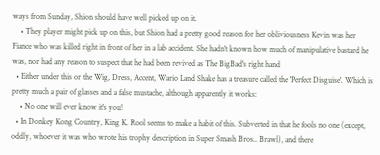ways from Sunday, Shion should have well picked up on it.
    • They player might pick up on this, but Shion had a pretty good reason for her obliviousness Kevin was her Fiance who was killed right in front of her in a lab accident. She hadn't known how much of manipulative bastard he was, nor had any reason to suspect that he had been revived as The BigBad's right hand
  • Either under this or the Wig, Dress, Accent, Wario Land Shake has a treasure called the 'Perfect Disguise'. Which is pretty much a pair of glasses and a false mustache, although apparently it works:
    • No one will ever know it's you!
  • In Donkey Kong Country, King K. Rool seems to make a habit of this. Subverted in that he fools no one (except, oddly, whoever it was who wrote his trophy description in Super Smash Bros.. Brawl), and there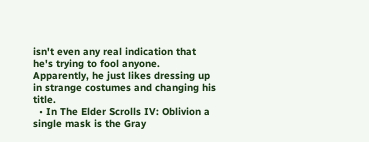isn't even any real indication that he's trying to fool anyone. Apparently, he just likes dressing up in strange costumes and changing his title.
  • In The Elder Scrolls IV: Oblivion a single mask is the Gray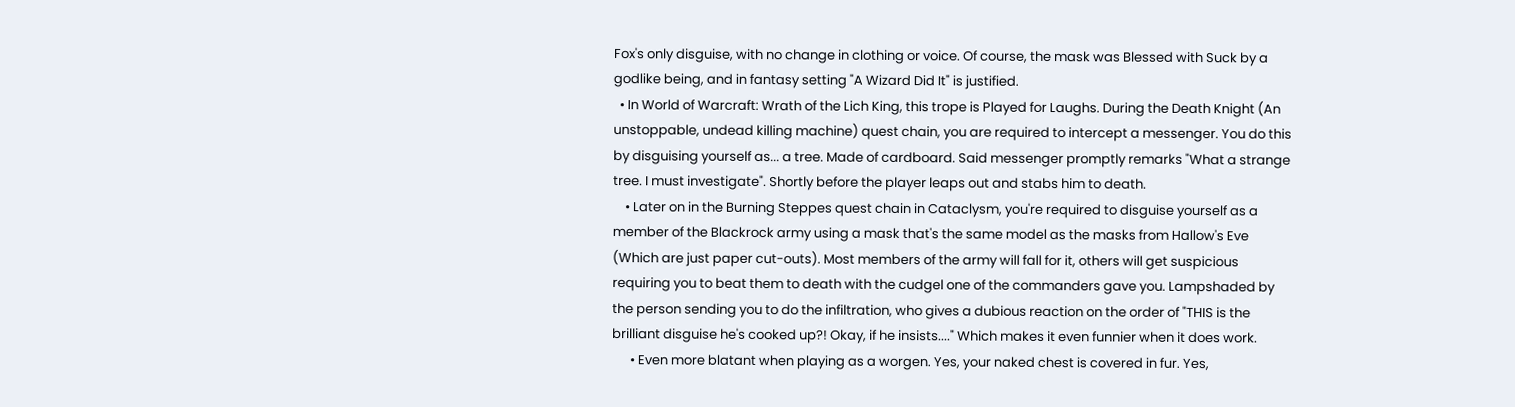Fox's only disguise, with no change in clothing or voice. Of course, the mask was Blessed with Suck by a godlike being, and in fantasy setting "A Wizard Did It" is justified.
  • In World of Warcraft: Wrath of the Lich King, this trope is Played for Laughs. During the Death Knight (An unstoppable, undead killing machine) quest chain, you are required to intercept a messenger. You do this by disguising yourself as... a tree. Made of cardboard. Said messenger promptly remarks "What a strange tree. I must investigate". Shortly before the player leaps out and stabs him to death.
    • Later on in the Burning Steppes quest chain in Cataclysm, you're required to disguise yourself as a member of the Blackrock army using a mask that's the same model as the masks from Hallow's Eve (Which are just paper cut-outs). Most members of the army will fall for it, others will get suspicious requiring you to beat them to death with the cudgel one of the commanders gave you. Lampshaded by the person sending you to do the infiltration, who gives a dubious reaction on the order of "THIS is the brilliant disguise he's cooked up?! Okay, if he insists...." Which makes it even funnier when it does work.
      • Even more blatant when playing as a worgen. Yes, your naked chest is covered in fur. Yes,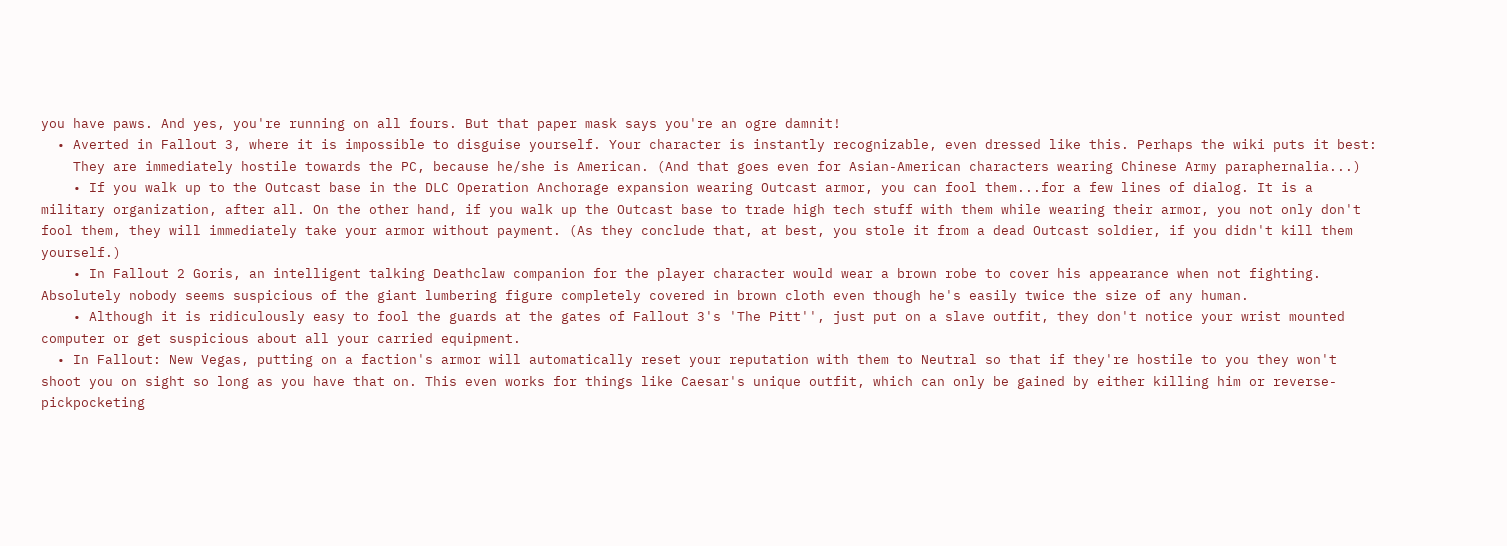you have paws. And yes, you're running on all fours. But that paper mask says you're an ogre damnit!
  • Averted in Fallout 3, where it is impossible to disguise yourself. Your character is instantly recognizable, even dressed like this. Perhaps the wiki puts it best:
    They are immediately hostile towards the PC, because he/she is American. (And that goes even for Asian-American characters wearing Chinese Army paraphernalia...)
    • If you walk up to the Outcast base in the DLC Operation Anchorage expansion wearing Outcast armor, you can fool them...for a few lines of dialog. It is a military organization, after all. On the other hand, if you walk up the Outcast base to trade high tech stuff with them while wearing their armor, you not only don't fool them, they will immediately take your armor without payment. (As they conclude that, at best, you stole it from a dead Outcast soldier, if you didn't kill them yourself.)
    • In Fallout 2 Goris, an intelligent talking Deathclaw companion for the player character would wear a brown robe to cover his appearance when not fighting. Absolutely nobody seems suspicious of the giant lumbering figure completely covered in brown cloth even though he's easily twice the size of any human.
    • Although it is ridiculously easy to fool the guards at the gates of Fallout 3's 'The Pitt'', just put on a slave outfit, they don't notice your wrist mounted computer or get suspicious about all your carried equipment.
  • In Fallout: New Vegas, putting on a faction's armor will automatically reset your reputation with them to Neutral so that if they're hostile to you they won't shoot you on sight so long as you have that on. This even works for things like Caesar's unique outfit, which can only be gained by either killing him or reverse-pickpocketing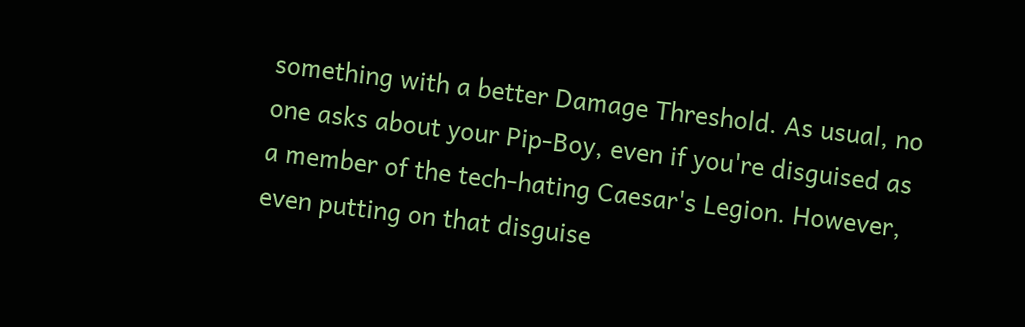something with a better Damage Threshold. As usual, no one asks about your Pip-Boy, even if you're disguised as a member of the tech-hating Caesar's Legion. However, even putting on that disguise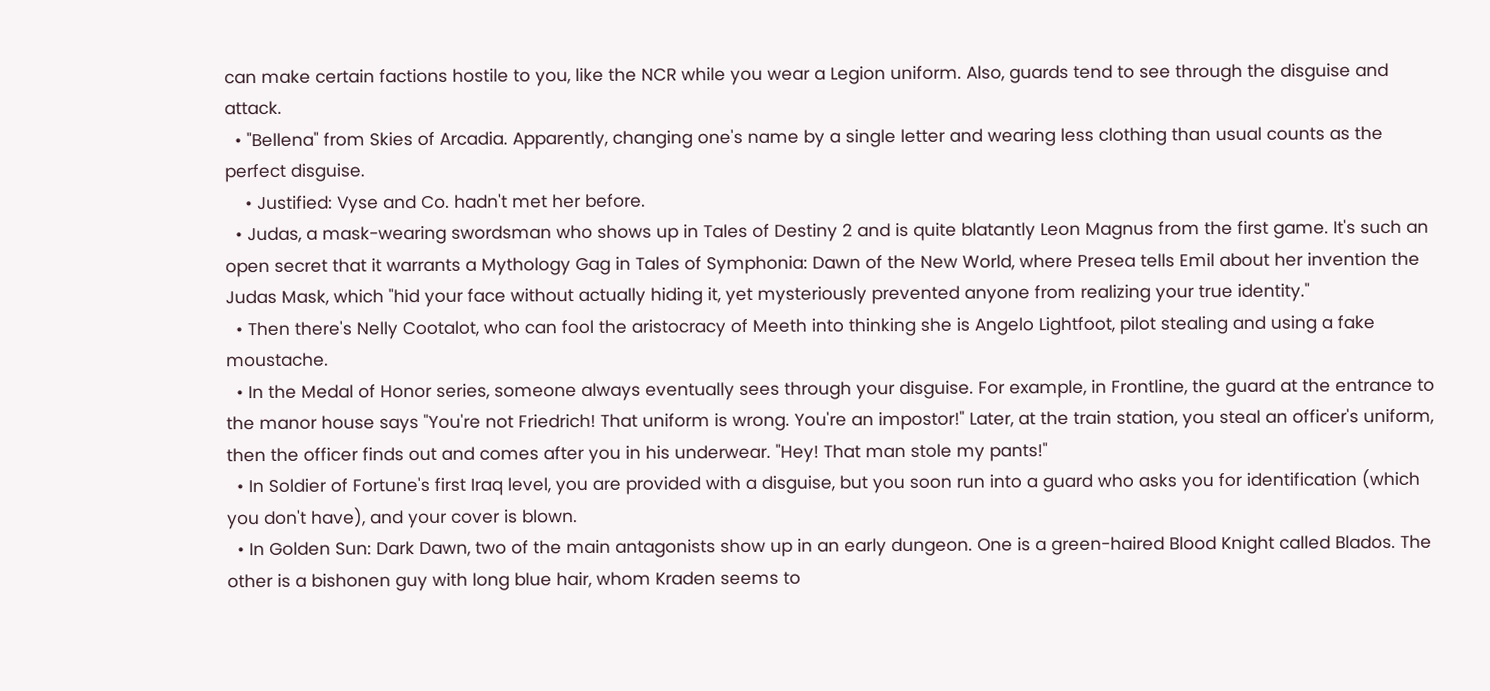can make certain factions hostile to you, like the NCR while you wear a Legion uniform. Also, guards tend to see through the disguise and attack.
  • "Bellena" from Skies of Arcadia. Apparently, changing one's name by a single letter and wearing less clothing than usual counts as the perfect disguise.
    • Justified: Vyse and Co. hadn't met her before.
  • Judas, a mask-wearing swordsman who shows up in Tales of Destiny 2 and is quite blatantly Leon Magnus from the first game. It's such an open secret that it warrants a Mythology Gag in Tales of Symphonia: Dawn of the New World, where Presea tells Emil about her invention the Judas Mask, which "hid your face without actually hiding it, yet mysteriously prevented anyone from realizing your true identity."
  • Then there's Nelly Cootalot, who can fool the aristocracy of Meeth into thinking she is Angelo Lightfoot, pilot stealing and using a fake moustache.
  • In the Medal of Honor series, someone always eventually sees through your disguise. For example, in Frontline, the guard at the entrance to the manor house says "You're not Friedrich! That uniform is wrong. You're an impostor!" Later, at the train station, you steal an officer's uniform, then the officer finds out and comes after you in his underwear. "Hey! That man stole my pants!"
  • In Soldier of Fortune's first Iraq level, you are provided with a disguise, but you soon run into a guard who asks you for identification (which you don't have), and your cover is blown.
  • In Golden Sun: Dark Dawn, two of the main antagonists show up in an early dungeon. One is a green-haired Blood Knight called Blados. The other is a bishonen guy with long blue hair, whom Kraden seems to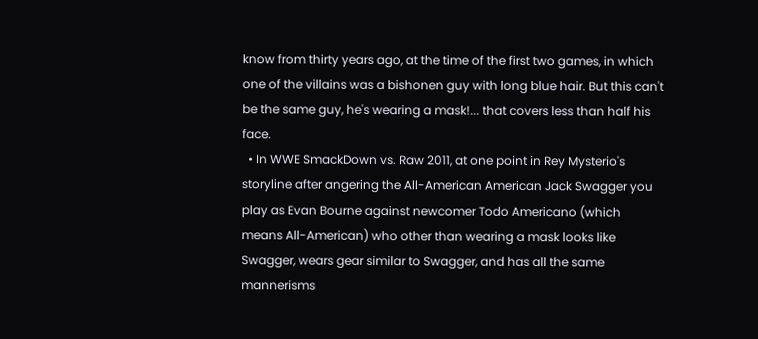know from thirty years ago, at the time of the first two games, in which one of the villains was a bishonen guy with long blue hair. But this can't be the same guy, he's wearing a mask!... that covers less than half his face.
  • In WWE SmackDown vs. Raw 2011, at one point in Rey Mysterio's storyline after angering the All-American American Jack Swagger you play as Evan Bourne against newcomer Todo Americano (which means All-American) who other than wearing a mask looks like Swagger, wears gear similar to Swagger, and has all the same mannerisms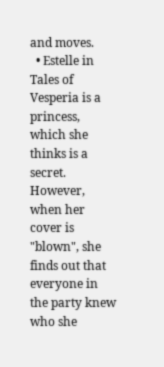and moves.
  • Estelle in Tales of Vesperia is a princess, which she thinks is a secret. However, when her cover is "blown", she finds out that everyone in the party knew who she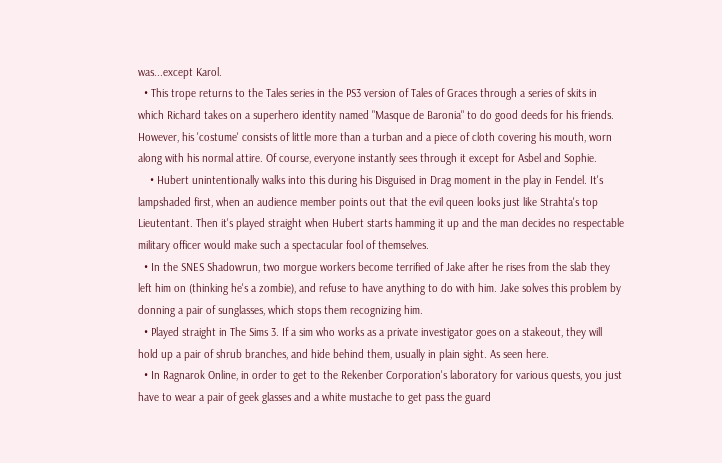was...except Karol.
  • This trope returns to the Tales series in the PS3 version of Tales of Graces through a series of skits in which Richard takes on a superhero identity named "Masque de Baronia" to do good deeds for his friends. However, his 'costume' consists of little more than a turban and a piece of cloth covering his mouth, worn along with his normal attire. Of course, everyone instantly sees through it except for Asbel and Sophie.
    • Hubert unintentionally walks into this during his Disguised in Drag moment in the play in Fendel. It's lampshaded first, when an audience member points out that the evil queen looks just like Strahta's top Lieutentant. Then it's played straight when Hubert starts hamming it up and the man decides no respectable military officer would make such a spectacular fool of themselves.
  • In the SNES Shadowrun, two morgue workers become terrified of Jake after he rises from the slab they left him on (thinking he's a zombie), and refuse to have anything to do with him. Jake solves this problem by donning a pair of sunglasses, which stops them recognizing him.
  • Played straight in The Sims 3. If a sim who works as a private investigator goes on a stakeout, they will hold up a pair of shrub branches, and hide behind them, usually in plain sight. As seen here.
  • In Ragnarok Online, in order to get to the Rekenber Corporation's laboratory for various quests, you just have to wear a pair of geek glasses and a white mustache to get pass the guard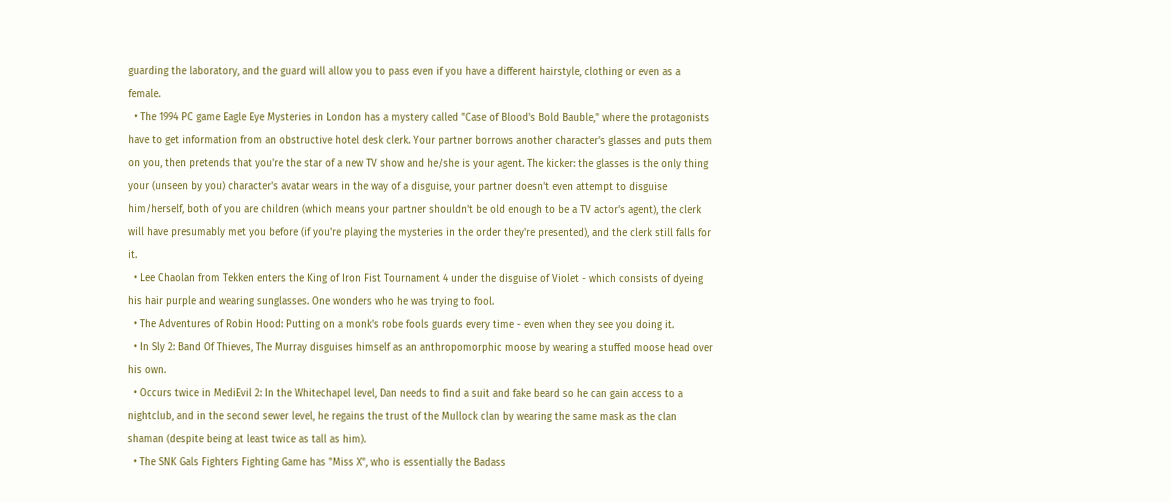guarding the laboratory, and the guard will allow you to pass even if you have a different hairstyle, clothing or even as a female.
  • The 1994 PC game Eagle Eye Mysteries in London has a mystery called "Case of Blood's Bold Bauble," where the protagonists have to get information from an obstructive hotel desk clerk. Your partner borrows another character's glasses and puts them on you, then pretends that you're the star of a new TV show and he/she is your agent. The kicker: the glasses is the only thing your (unseen by you) character's avatar wears in the way of a disguise, your partner doesn't even attempt to disguise him/herself, both of you are children (which means your partner shouldn't be old enough to be a TV actor's agent), the clerk will have presumably met you before (if you're playing the mysteries in the order they're presented), and the clerk still falls for it.
  • Lee Chaolan from Tekken enters the King of Iron Fist Tournament 4 under the disguise of Violet - which consists of dyeing his hair purple and wearing sunglasses. One wonders who he was trying to fool.
  • The Adventures of Robin Hood: Putting on a monk's robe fools guards every time - even when they see you doing it.
  • In Sly 2: Band Of Thieves, The Murray disguises himself as an anthropomorphic moose by wearing a stuffed moose head over his own.
  • Occurs twice in MediEvil 2: In the Whitechapel level, Dan needs to find a suit and fake beard so he can gain access to a nightclub, and in the second sewer level, he regains the trust of the Mullock clan by wearing the same mask as the clan shaman (despite being at least twice as tall as him).
  • The SNK Gals Fighters Fighting Game has "Miss X", who is essentially the Badass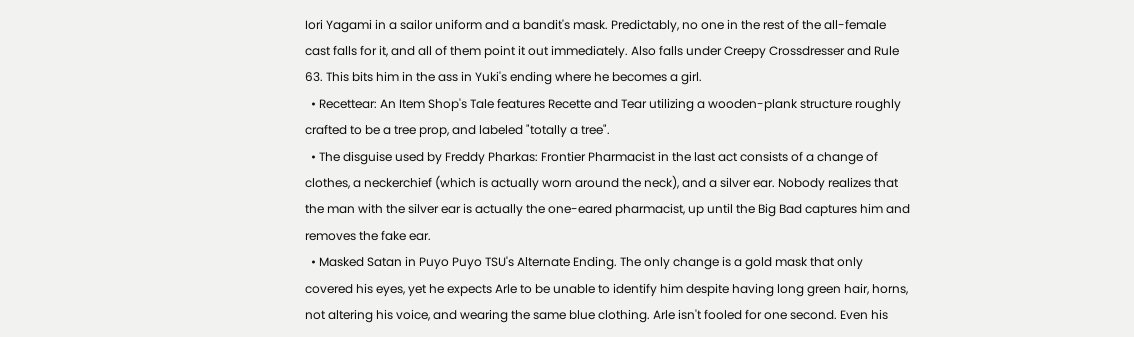Iori Yagami in a sailor uniform and a bandit's mask. Predictably, no one in the rest of the all-female cast falls for it, and all of them point it out immediately. Also falls under Creepy Crossdresser and Rule 63. This bits him in the ass in Yuki's ending where he becomes a girl.
  • Recettear: An Item Shop's Tale features Recette and Tear utilizing a wooden-plank structure roughly crafted to be a tree prop, and labeled "totally a tree".
  • The disguise used by Freddy Pharkas: Frontier Pharmacist in the last act consists of a change of clothes, a neckerchief (which is actually worn around the neck), and a silver ear. Nobody realizes that the man with the silver ear is actually the one-eared pharmacist, up until the Big Bad captures him and removes the fake ear.
  • Masked Satan in Puyo Puyo TSU's Alternate Ending. The only change is a gold mask that only covered his eyes, yet he expects Arle to be unable to identify him despite having long green hair, horns, not altering his voice, and wearing the same blue clothing. Arle isn't fooled for one second. Even his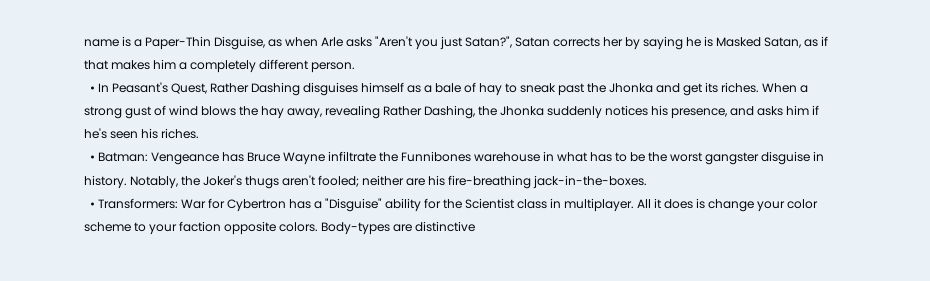name is a Paper-Thin Disguise, as when Arle asks "Aren't you just Satan?", Satan corrects her by saying he is Masked Satan, as if that makes him a completely different person.
  • In Peasant's Quest, Rather Dashing disguises himself as a bale of hay to sneak past the Jhonka and get its riches. When a strong gust of wind blows the hay away, revealing Rather Dashing, the Jhonka suddenly notices his presence, and asks him if he's seen his riches.
  • Batman: Vengeance has Bruce Wayne infiltrate the Funnibones warehouse in what has to be the worst gangster disguise in history. Notably, the Joker's thugs aren't fooled; neither are his fire-breathing jack-in-the-boxes.
  • Transformers: War for Cybertron has a "Disguise" ability for the Scientist class in multiplayer. All it does is change your color scheme to your faction opposite colors. Body-types are distinctive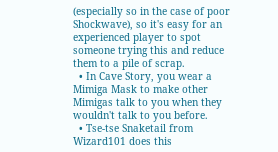(especially so in the case of poor Shockwave), so it's easy for an experienced player to spot someone trying this and reduce them to a pile of scrap.
  • In Cave Story, you wear a Mimiga Mask to make other Mimigas talk to you when they wouldn't talk to you before.
  • Tse-tse Snaketail from Wizard101 does this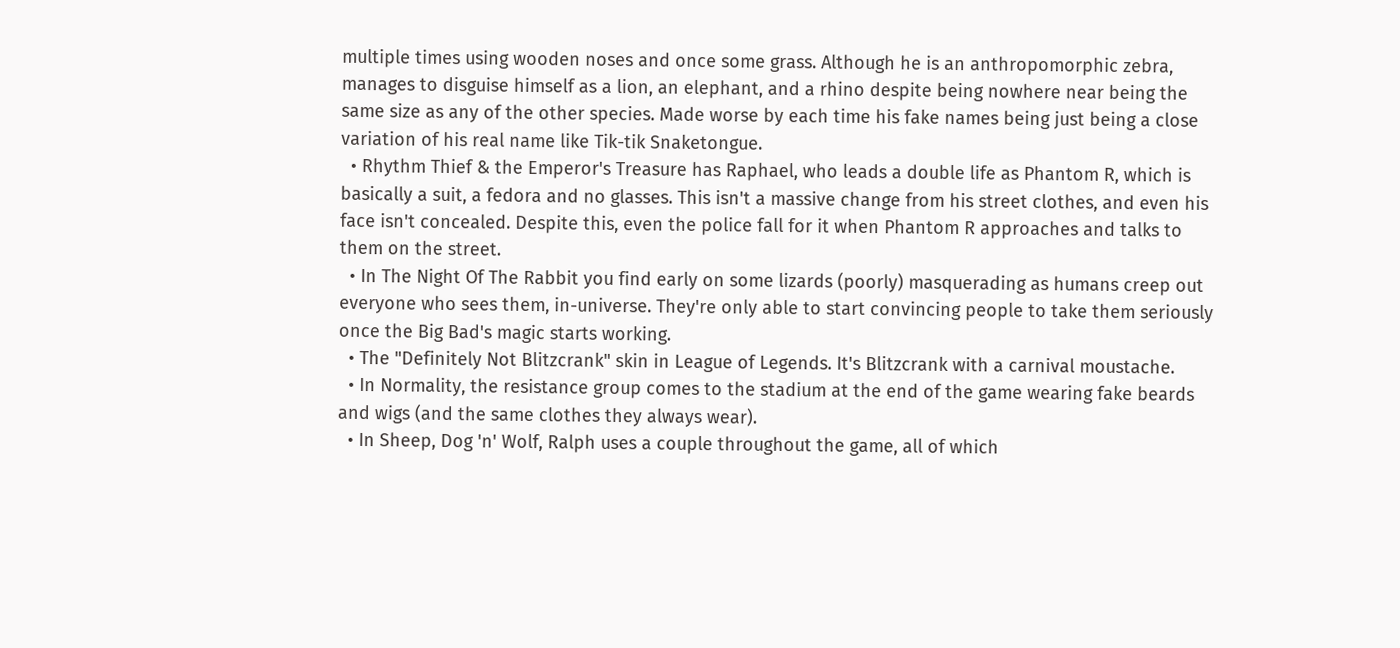multiple times using wooden noses and once some grass. Although he is an anthropomorphic zebra, manages to disguise himself as a lion, an elephant, and a rhino despite being nowhere near being the same size as any of the other species. Made worse by each time his fake names being just being a close variation of his real name like Tik-tik Snaketongue.
  • Rhythm Thief & the Emperor's Treasure has Raphael, who leads a double life as Phantom R, which is basically a suit, a fedora and no glasses. This isn't a massive change from his street clothes, and even his face isn't concealed. Despite this, even the police fall for it when Phantom R approaches and talks to them on the street.
  • In The Night Of The Rabbit you find early on some lizards (poorly) masquerading as humans creep out everyone who sees them, in-universe. They're only able to start convincing people to take them seriously once the Big Bad's magic starts working.
  • The "Definitely Not Blitzcrank" skin in League of Legends. It's Blitzcrank with a carnival moustache.
  • In Normality, the resistance group comes to the stadium at the end of the game wearing fake beards and wigs (and the same clothes they always wear).
  • In Sheep, Dog 'n' Wolf, Ralph uses a couple throughout the game, all of which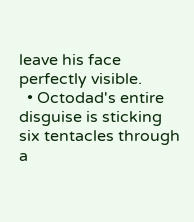leave his face perfectly visible.
  • Octodad's entire disguise is sticking six tentacles through a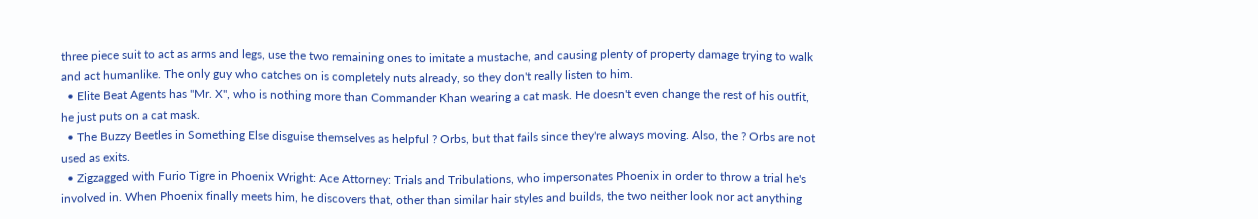three piece suit to act as arms and legs, use the two remaining ones to imitate a mustache, and causing plenty of property damage trying to walk and act humanlike. The only guy who catches on is completely nuts already, so they don't really listen to him.
  • Elite Beat Agents has "Mr. X", who is nothing more than Commander Khan wearing a cat mask. He doesn't even change the rest of his outfit, he just puts on a cat mask.
  • The Buzzy Beetles in Something Else disguise themselves as helpful ? Orbs, but that fails since they're always moving. Also, the ? Orbs are not used as exits.
  • Zigzagged with Furio Tigre in Phoenix Wright: Ace Attorney: Trials and Tribulations, who impersonates Phoenix in order to throw a trial he's involved in. When Phoenix finally meets him, he discovers that, other than similar hair styles and builds, the two neither look nor act anything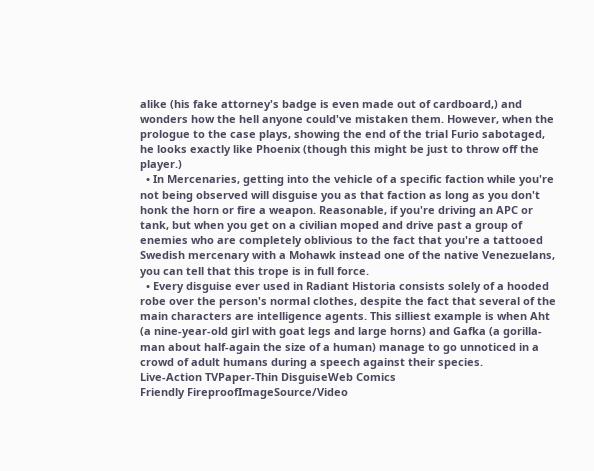alike (his fake attorney's badge is even made out of cardboard,) and wonders how the hell anyone could've mistaken them. However, when the prologue to the case plays, showing the end of the trial Furio sabotaged, he looks exactly like Phoenix (though this might be just to throw off the player.)
  • In Mercenaries, getting into the vehicle of a specific faction while you're not being observed will disguise you as that faction as long as you don't honk the horn or fire a weapon. Reasonable, if you're driving an APC or tank, but when you get on a civilian moped and drive past a group of enemies who are completely oblivious to the fact that you're a tattooed Swedish mercenary with a Mohawk instead one of the native Venezuelans, you can tell that this trope is in full force.
  • Every disguise ever used in Radiant Historia consists solely of a hooded robe over the person's normal clothes, despite the fact that several of the main characters are intelligence agents. This silliest example is when Aht (a nine-year-old girl with goat legs and large horns) and Gafka (a gorilla-man about half-again the size of a human) manage to go unnoticed in a crowd of adult humans during a speech against their species.
Live-Action TVPaper-Thin DisguiseWeb Comics
Friendly FireproofImageSource/Video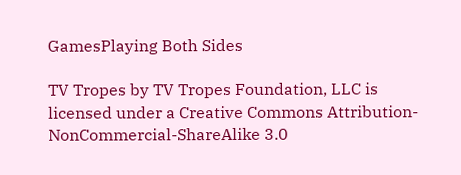GamesPlaying Both Sides

TV Tropes by TV Tropes Foundation, LLC is licensed under a Creative Commons Attribution-NonCommercial-ShareAlike 3.0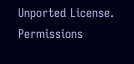Unported License.
Permissions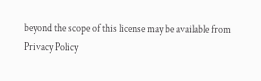beyond the scope of this license may be available from
Privacy Policy